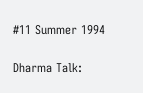#11 Summer 1994

Dharma Talk: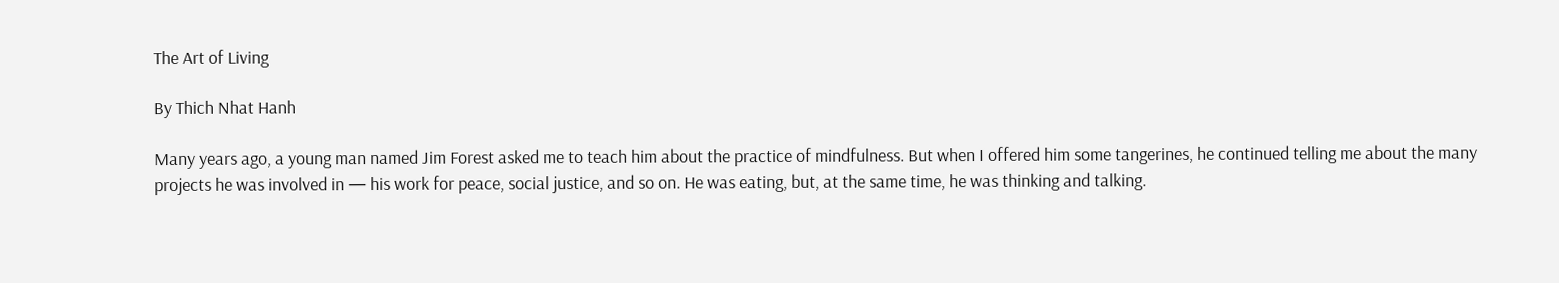The Art of Living

By Thich Nhat Hanh

Many years ago, a young man named Jim Forest asked me to teach him about the practice of mindfulness. But when I offered him some tangerines, he continued telling me about the many projects he was involved in — his work for peace, social justice, and so on. He was eating, but, at the same time, he was thinking and talking.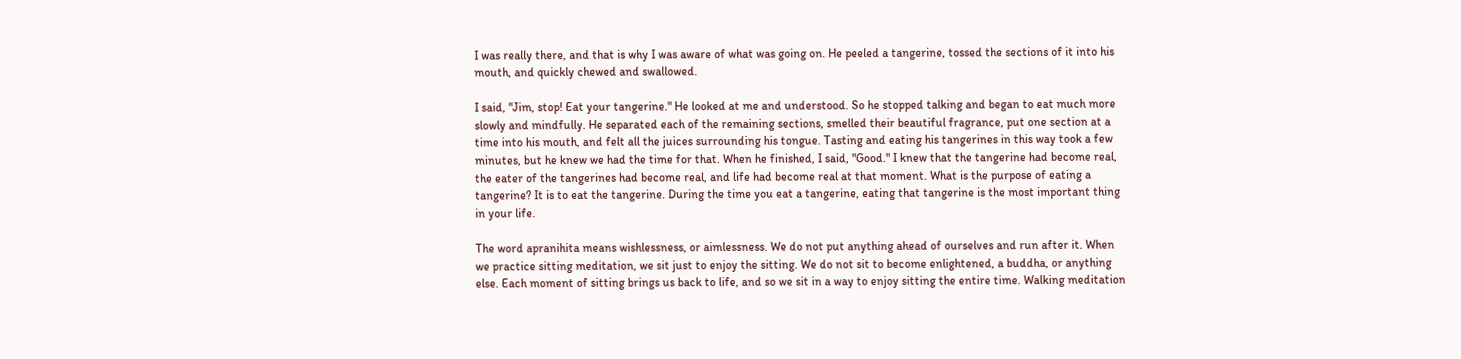I was really there, and that is why I was aware of what was going on. He peeled a tangerine, tossed the sections of it into his mouth, and quickly chewed and swallowed.

I said, "Jim, stop! Eat your tangerine." He looked at me and understood. So he stopped talking and began to eat much more slowly and mindfully. He separated each of the remaining sections, smelled their beautiful fragrance, put one section at a time into his mouth, and felt all the juices surrounding his tongue. Tasting and eating his tangerines in this way took a few minutes, but he knew we had the time for that. When he finished, I said, "Good." I knew that the tangerine had become real, the eater of the tangerines had become real, and life had become real at that moment. What is the purpose of eating a tangerine? It is to eat the tangerine. During the time you eat a tangerine, eating that tangerine is the most important thing in your life.

The word apranihita means wishlessness, or aimlessness. We do not put anything ahead of ourselves and run after it. When we practice sitting meditation, we sit just to enjoy the sitting. We do not sit to become enlightened, a buddha, or anything else. Each moment of sitting brings us back to life, and so we sit in a way to enjoy sitting the entire time. Walking meditation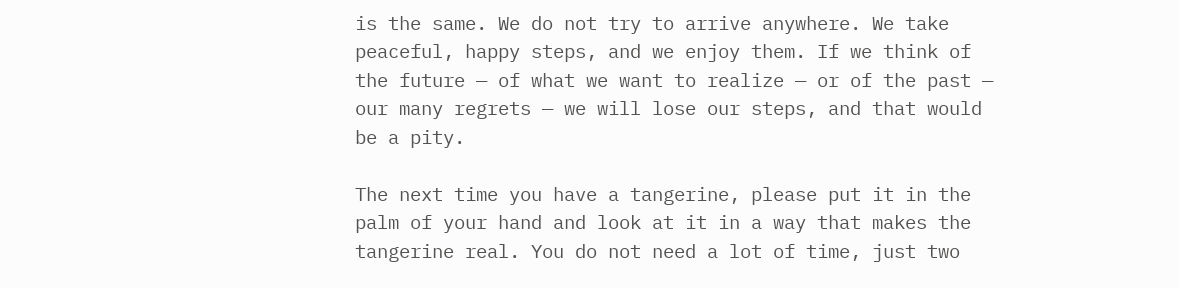is the same. We do not try to arrive anywhere. We take peaceful, happy steps, and we enjoy them. If we think of the future — of what we want to realize — or of the past — our many regrets — we will lose our steps, and that would be a pity.

The next time you have a tangerine, please put it in the palm of your hand and look at it in a way that makes the tangerine real. You do not need a lot of time, just two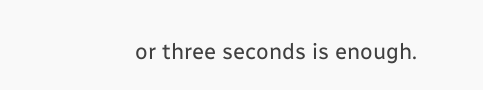or three seconds is enough.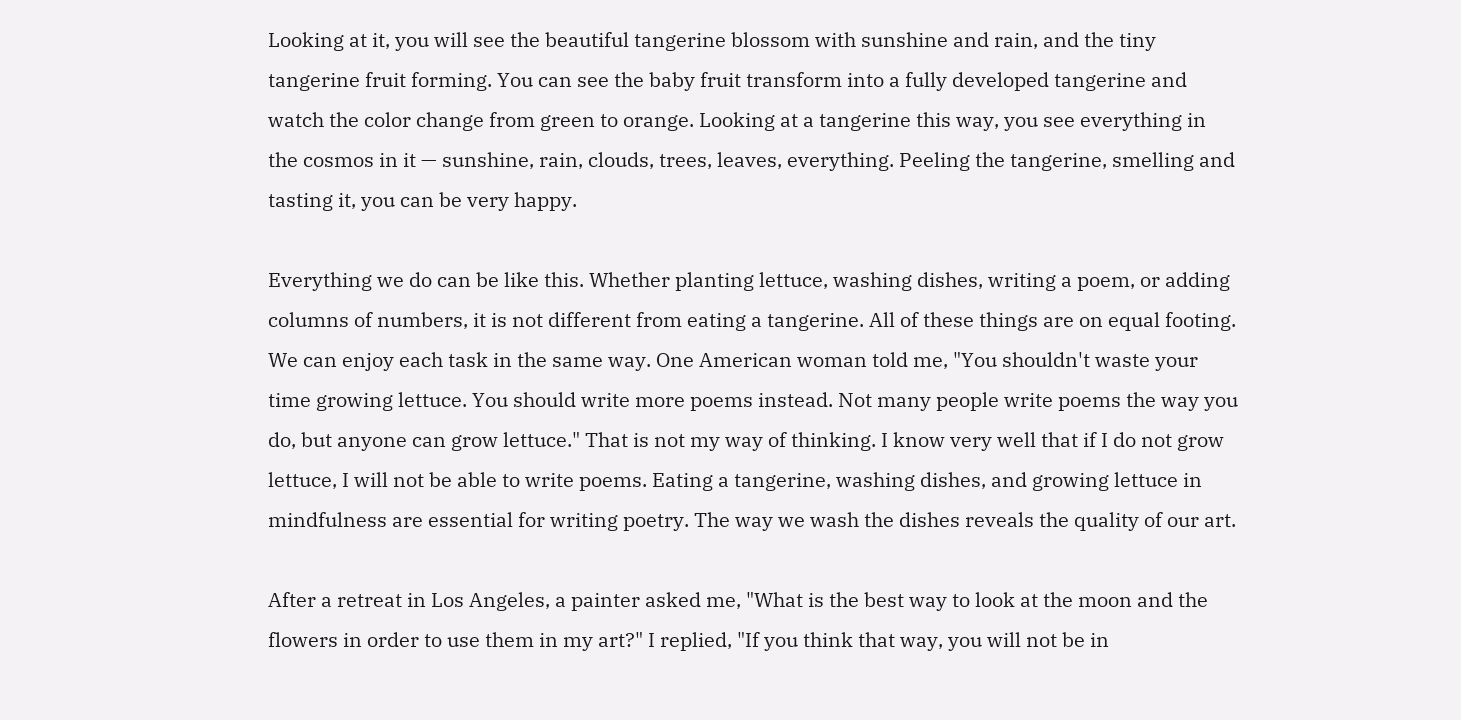Looking at it, you will see the beautiful tangerine blossom with sunshine and rain, and the tiny tangerine fruit forming. You can see the baby fruit transform into a fully developed tangerine and watch the color change from green to orange. Looking at a tangerine this way, you see everything in the cosmos in it — sunshine, rain, clouds, trees, leaves, everything. Peeling the tangerine, smelling and tasting it, you can be very happy.

Everything we do can be like this. Whether planting lettuce, washing dishes, writing a poem, or adding columns of numbers, it is not different from eating a tangerine. All of these things are on equal footing. We can enjoy each task in the same way. One American woman told me, "You shouldn't waste your time growing lettuce. You should write more poems instead. Not many people write poems the way you do, but anyone can grow lettuce." That is not my way of thinking. I know very well that if I do not grow lettuce, I will not be able to write poems. Eating a tangerine, washing dishes, and growing lettuce in mindfulness are essential for writing poetry. The way we wash the dishes reveals the quality of our art.

After a retreat in Los Angeles, a painter asked me, "What is the best way to look at the moon and the flowers in order to use them in my art?" I replied, "If you think that way, you will not be in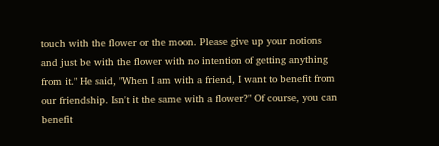touch with the flower or the moon. Please give up your notions and just be with the flower with no intention of getting anything from it." He said, "When I am with a friend, I want to benefit from our friendship. Isn't it the same with a flower?" Of course, you can benefit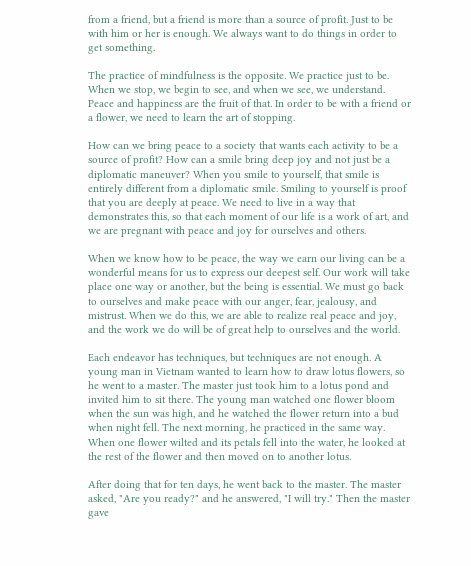from a friend, but a friend is more than a source of profit. Just to be with him or her is enough. We always want to do things in order to get something.

The practice of mindfulness is the opposite. We practice just to be. When we stop, we begin to see, and when we see, we understand. Peace and happiness are the fruit of that. In order to be with a friend or a flower, we need to learn the art of stopping.

How can we bring peace to a society that wants each activity to be a source of profit? How can a smile bring deep joy and not just be a diplomatic maneuver? When you smile to yourself, that smile is entirely different from a diplomatic smile. Smiling to yourself is proof that you are deeply at peace. We need to live in a way that demonstrates this, so that each moment of our life is a work of art, and we are pregnant with peace and joy for ourselves and others.

When we know how to be peace, the way we earn our living can be a wonderful means for us to express our deepest self. Our work will take place one way or another, but the being is essential. We must go back to ourselves and make peace with our anger, fear, jealousy, and mistrust. When we do this, we are able to realize real peace and joy, and the work we do will be of great help to ourselves and the world.

Each endeavor has techniques, but techniques are not enough. A young man in Vietnam wanted to learn how to draw lotus flowers, so he went to a master. The master just took him to a lotus pond and invited him to sit there. The young man watched one flower bloom when the sun was high, and he watched the flower return into a bud when night fell. The next morning, he practiced in the same way. When one flower wilted and its petals fell into the water, he looked at the rest of the flower and then moved on to another lotus.

After doing that for ten days, he went back to the master. The master asked, "Are you ready?" and he answered, "I will try." Then the master gave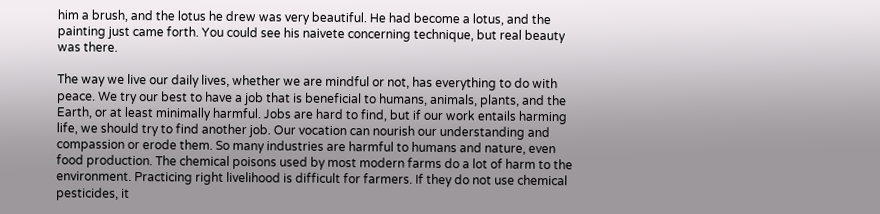him a brush, and the lotus he drew was very beautiful. He had become a lotus, and the painting just came forth. You could see his naivete concerning technique, but real beauty was there.

The way we live our daily lives, whether we are mindful or not, has everything to do with peace. We try our best to have a job that is beneficial to humans, animals, plants, and the Earth, or at least minimally harmful. Jobs are hard to find, but if our work entails harming life, we should try to find another job. Our vocation can nourish our understanding and compassion or erode them. So many industries are harmful to humans and nature, even food production. The chemical poisons used by most modern farms do a lot of harm to the environment. Practicing right livelihood is difficult for farmers. If they do not use chemical pesticides, it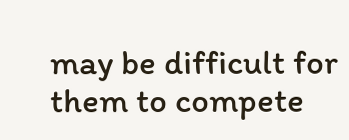may be difficult for them to compete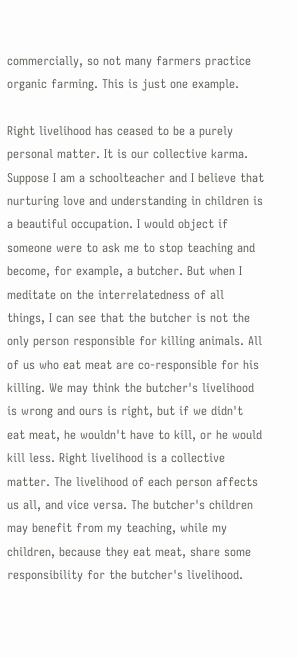commercially, so not many farmers practice organic farming. This is just one example.

Right livelihood has ceased to be a purely personal matter. It is our collective karma. Suppose I am a schoolteacher and I believe that nurturing love and understanding in children is a beautiful occupation. I would object if someone were to ask me to stop teaching and become, for example, a butcher. But when I meditate on the interrelatedness of all things, I can see that the butcher is not the only person responsible for killing animals. All of us who eat meat are co-responsible for his killing. We may think the butcher's livelihood is wrong and ours is right, but if we didn't eat meat, he wouldn't have to kill, or he would kill less. Right livelihood is a collective matter. The livelihood of each person affects us all, and vice versa. The butcher's children may benefit from my teaching, while my children, because they eat meat, share some responsibility for the butcher's livelihood.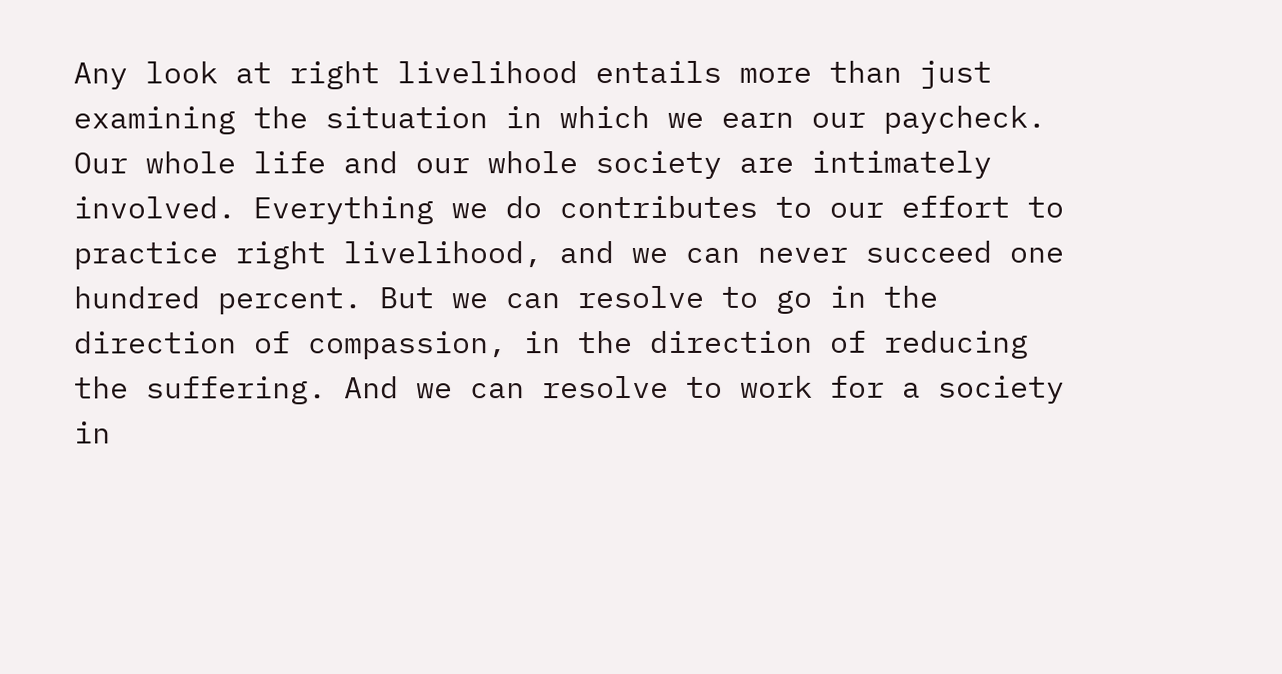Any look at right livelihood entails more than just examining the situation in which we earn our paycheck. Our whole life and our whole society are intimately involved. Everything we do contributes to our effort to practice right livelihood, and we can never succeed one hundred percent. But we can resolve to go in the direction of compassion, in the direction of reducing the suffering. And we can resolve to work for a society in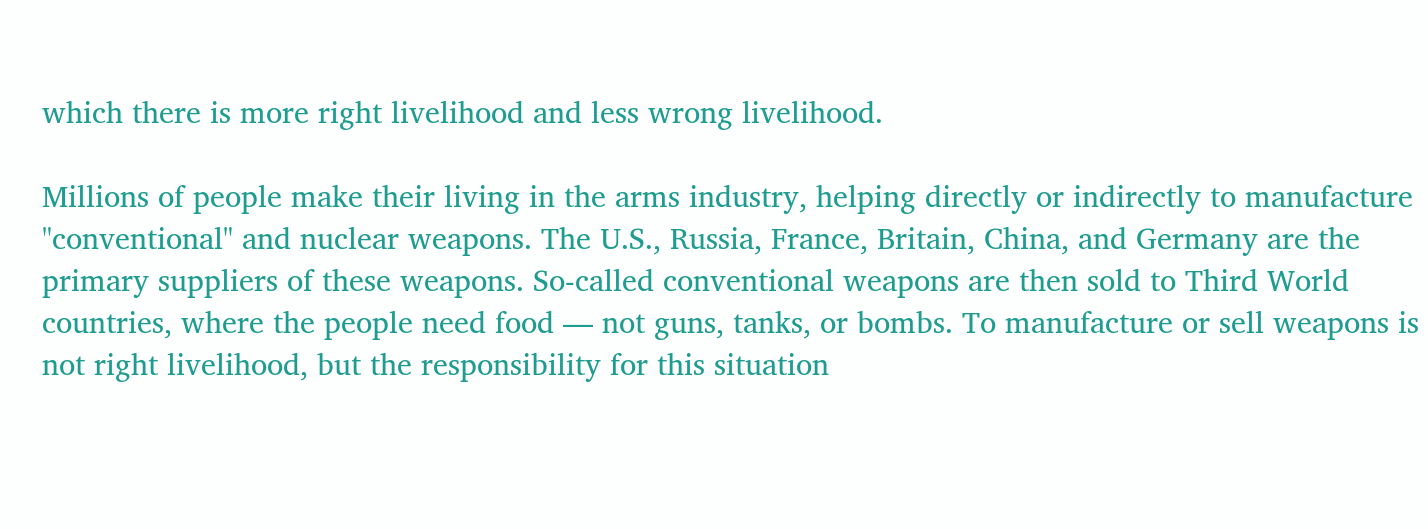which there is more right livelihood and less wrong livelihood.

Millions of people make their living in the arms industry, helping directly or indirectly to manufacture "conventional" and nuclear weapons. The U.S., Russia, France, Britain, China, and Germany are the primary suppliers of these weapons. So-called conventional weapons are then sold to Third World countries, where the people need food — not guns, tanks, or bombs. To manufacture or sell weapons is not right livelihood, but the responsibility for this situation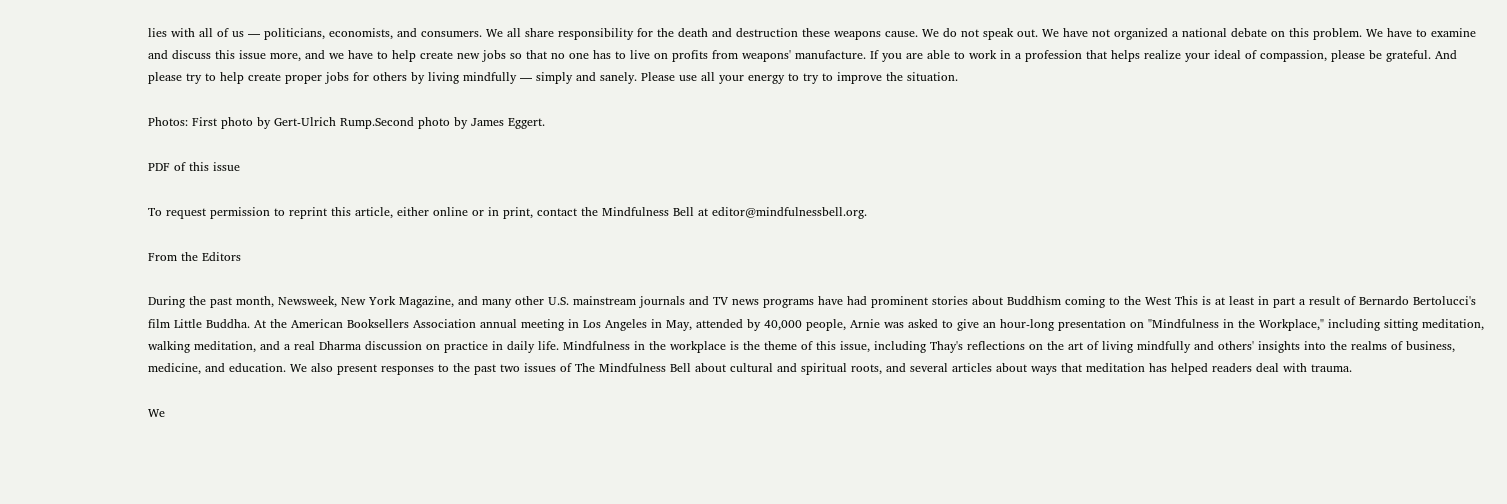lies with all of us — politicians, economists, and consumers. We all share responsibility for the death and destruction these weapons cause. We do not speak out. We have not organized a national debate on this problem. We have to examine and discuss this issue more, and we have to help create new jobs so that no one has to live on profits from weapons' manufacture. If you are able to work in a profession that helps realize your ideal of compassion, please be grateful. And please try to help create proper jobs for others by living mindfully — simply and sanely. Please use all your energy to try to improve the situation.

Photos: First photo by Gert-Ulrich Rump.Second photo by James Eggert.

PDF of this issue

To request permission to reprint this article, either online or in print, contact the Mindfulness Bell at editor@mindfulnessbell.org.

From the Editors

During the past month, Newsweek, New York Magazine, and many other U.S. mainstream journals and TV news programs have had prominent stories about Buddhism coming to the West This is at least in part a result of Bernardo Bertolucci's film Little Buddha. At the American Booksellers Association annual meeting in Los Angeles in May, attended by 40,000 people, Arnie was asked to give an hour-long presentation on "Mindfulness in the Workplace," including sitting meditation, walking meditation, and a real Dharma discussion on practice in daily life. Mindfulness in the workplace is the theme of this issue, including Thay's reflections on the art of living mindfully and others' insights into the realms of business, medicine, and education. We also present responses to the past two issues of The Mindfulness Bell about cultural and spiritual roots, and several articles about ways that meditation has helped readers deal with trauma.

We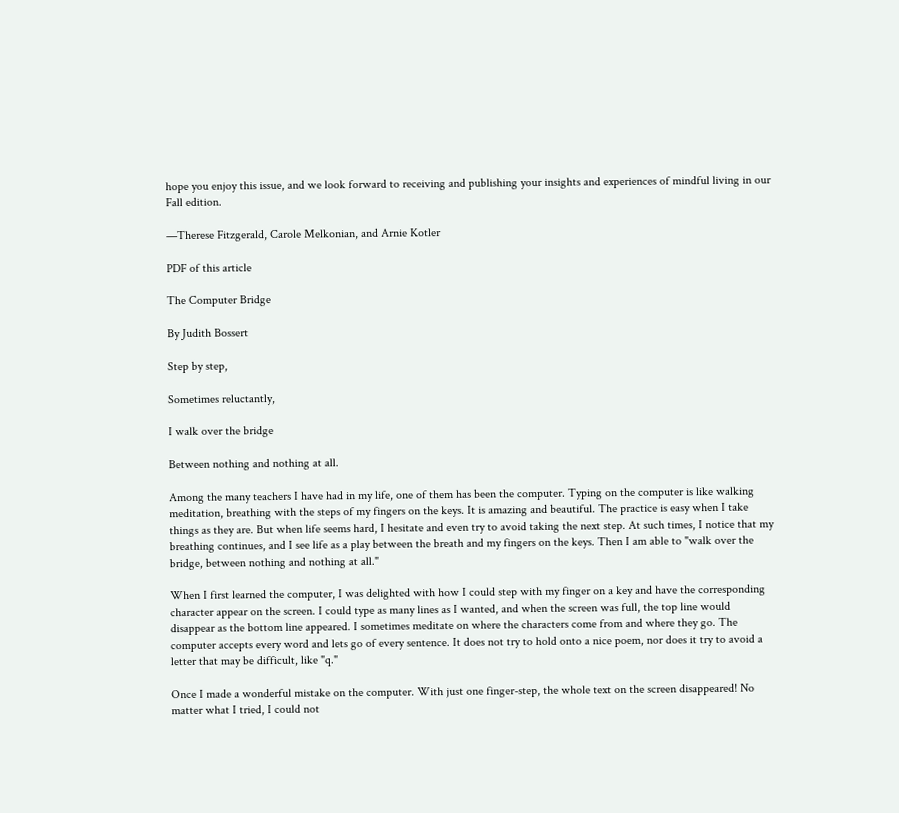hope you enjoy this issue, and we look forward to receiving and publishing your insights and experiences of mindful living in our Fall edition.

—Therese Fitzgerald, Carole Melkonian, and Arnie Kotler

PDF of this article

The Computer Bridge

By Judith Bossert

Step by step,

Sometimes reluctantly,

I walk over the bridge

Between nothing and nothing at all.

Among the many teachers I have had in my life, one of them has been the computer. Typing on the computer is like walking meditation, breathing with the steps of my fingers on the keys. It is amazing and beautiful. The practice is easy when I take things as they are. But when life seems hard, I hesitate and even try to avoid taking the next step. At such times, I notice that my breathing continues, and I see life as a play between the breath and my fingers on the keys. Then I am able to "walk over the bridge, between nothing and nothing at all."

When I first learned the computer, I was delighted with how I could step with my finger on a key and have the corresponding character appear on the screen. I could type as many lines as I wanted, and when the screen was full, the top line would disappear as the bottom line appeared. I sometimes meditate on where the characters come from and where they go. The computer accepts every word and lets go of every sentence. It does not try to hold onto a nice poem, nor does it try to avoid a letter that may be difficult, like "q."

Once I made a wonderful mistake on the computer. With just one finger-step, the whole text on the screen disappeared! No matter what I tried, I could not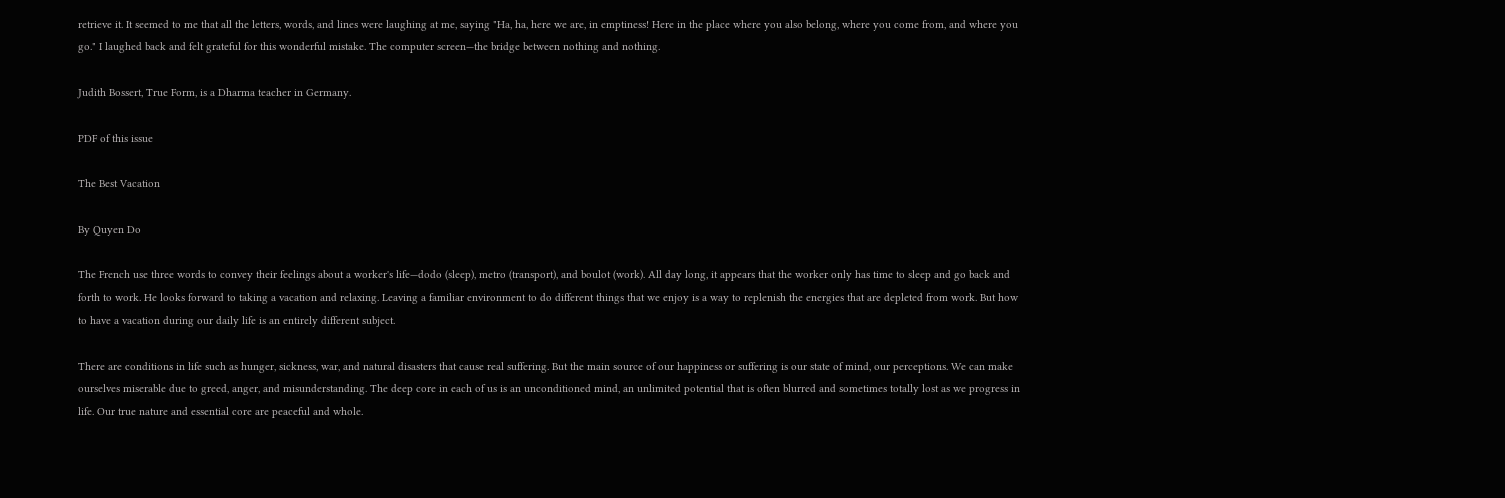retrieve it. It seemed to me that all the letters, words, and lines were laughing at me, saying "Ha, ha, here we are, in emptiness! Here in the place where you also belong, where you come from, and where you go." I laughed back and felt grateful for this wonderful mistake. The computer screen—the bridge between nothing and nothing.

Judith Bossert, True Form, is a Dharma teacher in Germany.

PDF of this issue

The Best Vacation

By Quyen Do

The French use three words to convey their feelings about a worker's life—dodo (sleep), metro (transport), and boulot (work). All day long, it appears that the worker only has time to sleep and go back and forth to work. He looks forward to taking a vacation and relaxing. Leaving a familiar environment to do different things that we enjoy is a way to replenish the energies that are depleted from work. But how to have a vacation during our daily life is an entirely different subject.

There are conditions in life such as hunger, sickness, war, and natural disasters that cause real suffering. But the main source of our happiness or suffering is our state of mind, our perceptions. We can make ourselves miserable due to greed, anger, and misunderstanding. The deep core in each of us is an unconditioned mind, an unlimited potential that is often blurred and sometimes totally lost as we progress in life. Our true nature and essential core are peaceful and whole.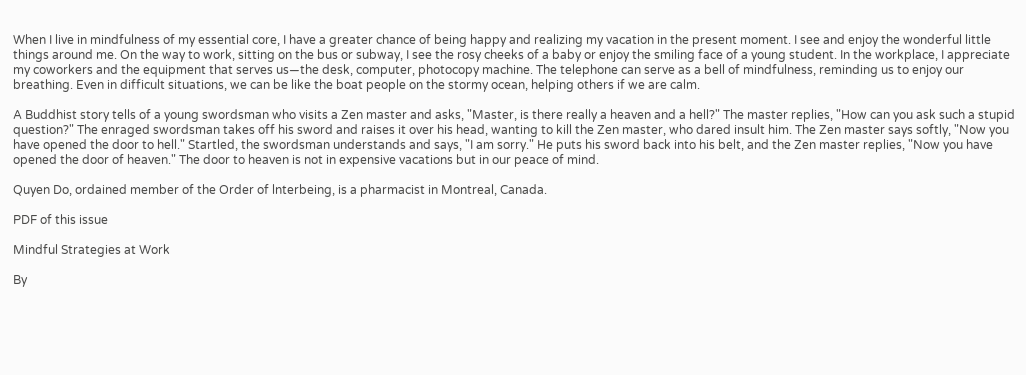When I live in mindfulness of my essential core, I have a greater chance of being happy and realizing my vacation in the present moment. I see and enjoy the wonderful little things around me. On the way to work, sitting on the bus or subway, I see the rosy cheeks of a baby or enjoy the smiling face of a young student. In the workplace, I appreciate my coworkers and the equipment that serves us—the desk, computer, photocopy machine. The telephone can serve as a bell of mindfulness, reminding us to enjoy our breathing. Even in difficult situations, we can be like the boat people on the stormy ocean, helping others if we are calm.

A Buddhist story tells of a young swordsman who visits a Zen master and asks, "Master, is there really a heaven and a hell?" The master replies, "How can you ask such a stupid question?" The enraged swordsman takes off his sword and raises it over his head, wanting to kill the Zen master, who dared insult him. The Zen master says softly, "Now you have opened the door to hell." Startled, the swordsman understands and says, "I am sorry." He puts his sword back into his belt, and the Zen master replies, "Now you have opened the door of heaven." The door to heaven is not in expensive vacations but in our peace of mind.

Quyen Do, ordained member of the Order of lnterbeing, is a pharmacist in Montreal, Canada.

PDF of this issue

Mindful Strategies at Work

By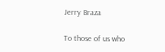Jerry Braza

To those of us who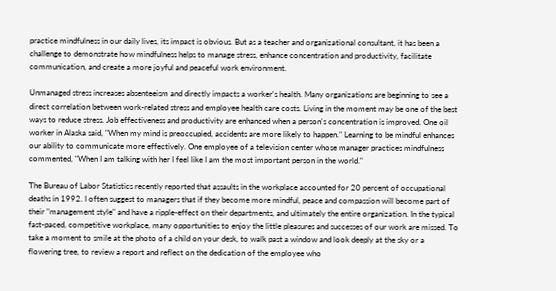practice mindfulness in our daily lives, its impact is obvious. But as a teacher and organizational consultant, it has been a challenge to demonstrate how mindfulness helps to manage stress, enhance concentration and productivity, facilitate communication, and create a more joyful and peaceful work environment.

Unmanaged stress increases absenteeism and directly impacts a worker's health. Many organizations are beginning to see a direct correlation between work-related stress and employee health care costs. Living in the moment may be one of the best ways to reduce stress. Job effectiveness and productivity are enhanced when a person's concentration is improved. One oil worker in Alaska said, "When my mind is preoccupied, accidents are more likely to happen." Learning to be mindful enhances our ability to communicate more effectively. One employee of a television center whose manager practices mindfulness commented, "When I am talking with her I feel like I am the most important person in the world."

The Bureau of Labor Statistics recently reported that assaults in the workplace accounted for 20 percent of occupational deaths in 1992. I often suggest to managers that if they become more mindful, peace and compassion will become part of their "management style" and have a ripple-effect on their departments, and ultimately the entire organization. In the typical fast-paced, competitive workplace, many opportunities to enjoy the little pleasures and successes of our work are missed. To take a moment to smile at the photo of a child on your desk, to walk past a window and look deeply at the sky or a flowering tree, to review a report and reflect on the dedication of the employee who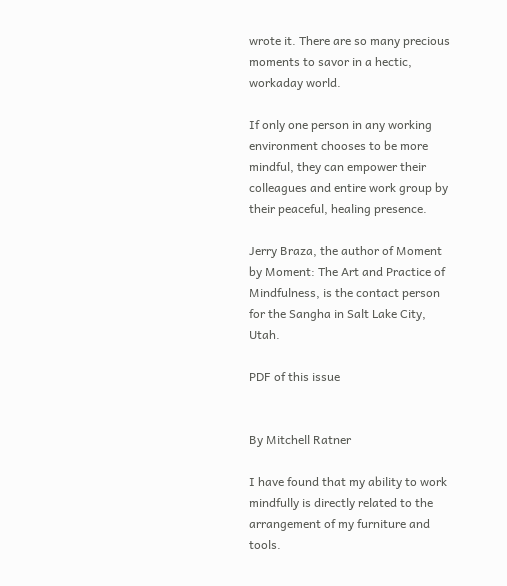wrote it. There are so many precious moments to savor in a hectic, workaday world.

If only one person in any working environment chooses to be more mindful, they can empower their colleagues and entire work group by their peaceful, healing presence.

Jerry Braza, the author of Moment by Moment: The Art and Practice of Mindfulness, is the contact person for the Sangha in Salt Lake City, Utah.

PDF of this issue


By Mitchell Ratner

I have found that my ability to work mindfully is directly related to the arrangement of my furniture and tools.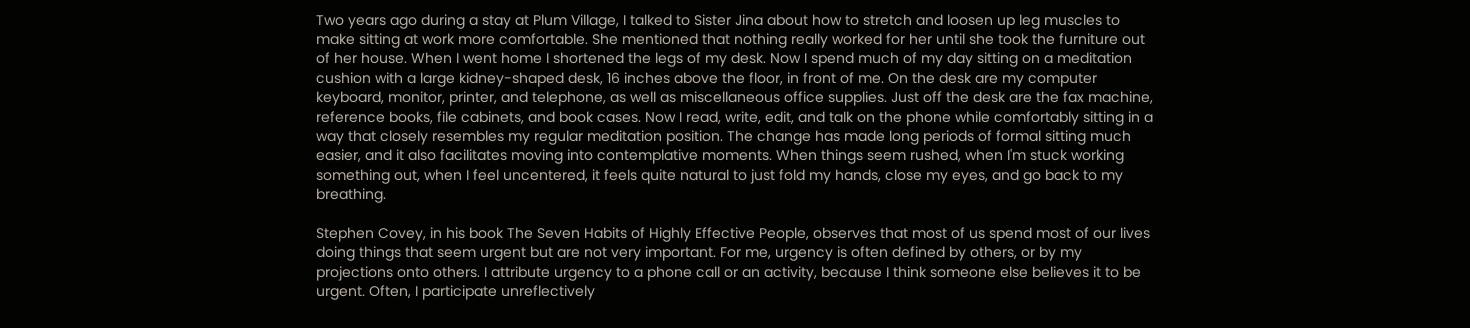Two years ago during a stay at Plum Village, I talked to Sister Jina about how to stretch and loosen up leg muscles to make sitting at work more comfortable. She mentioned that nothing really worked for her until she took the furniture out of her house. When I went home I shortened the legs of my desk. Now I spend much of my day sitting on a meditation cushion with a large kidney-shaped desk, 16 inches above the floor, in front of me. On the desk are my computer keyboard, monitor, printer, and telephone, as well as miscellaneous office supplies. Just off the desk are the fax machine, reference books, file cabinets, and book cases. Now I read, write, edit, and talk on the phone while comfortably sitting in a way that closely resembles my regular meditation position. The change has made long periods of formal sitting much easier, and it also facilitates moving into contemplative moments. When things seem rushed, when I'm stuck working something out, when I feel uncentered, it feels quite natural to just fold my hands, close my eyes, and go back to my breathing.

Stephen Covey, in his book The Seven Habits of Highly Effective People, observes that most of us spend most of our lives doing things that seem urgent but are not very important. For me, urgency is often defined by others, or by my projections onto others. I attribute urgency to a phone call or an activity, because I think someone else believes it to be urgent. Often, I participate unreflectively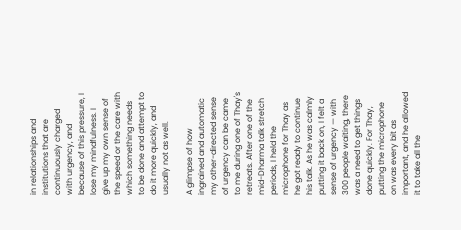in relationships and institutions that are continuously charged with urgency, and because of this pressure, I lose my mindfulness. I give up my own sense of the speed or the care with which something needs to be done and attempt to do it more quickly, and usually not as well.

A glimpse of how ingrained and automatic my other-directed sense of urgency can be came to me during one of Thay's retreats. After one of the mid-Dharma talk stretch periods, I held the microphone for Thay as he got ready to continue his talk. As he was calmly putting it back on, I felt a sense of urgency — with 300 people waiting, there was a need to get things done quickly. For Thay, putting the microphone on was every bit as important, and he allowed it to take all the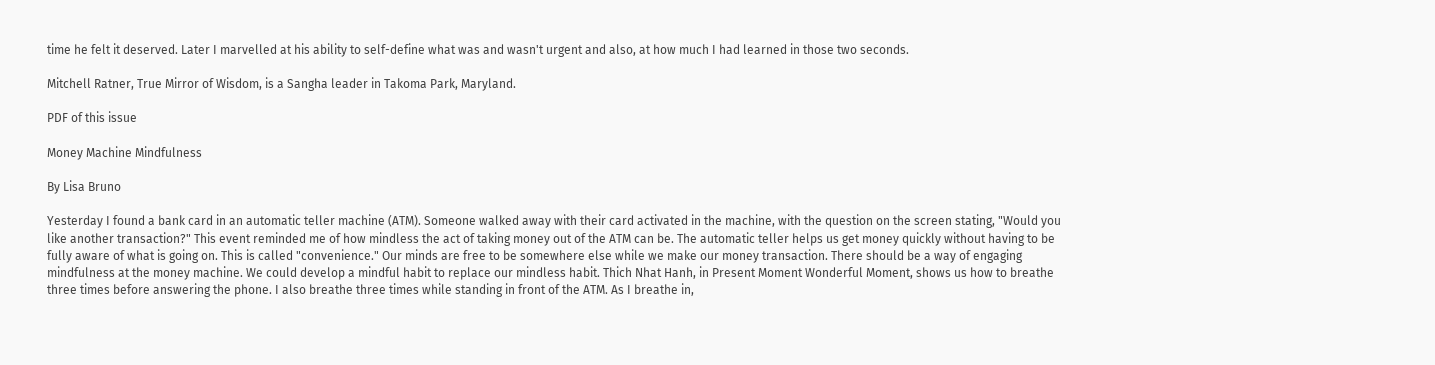time he felt it deserved. Later I marvelled at his ability to self-define what was and wasn't urgent and also, at how much I had learned in those two seconds.

Mitchell Ratner, True Mirror of Wisdom, is a Sangha leader in Takoma Park, Maryland.

PDF of this issue

Money Machine Mindfulness

By Lisa Bruno

Yesterday I found a bank card in an automatic teller machine (ATM). Someone walked away with their card activated in the machine, with the question on the screen stating, "Would you like another transaction?" This event reminded me of how mindless the act of taking money out of the ATM can be. The automatic teller helps us get money quickly without having to be fully aware of what is going on. This is called "convenience." Our minds are free to be somewhere else while we make our money transaction. There should be a way of engaging mindfulness at the money machine. We could develop a mindful habit to replace our mindless habit. Thich Nhat Hanh, in Present Moment Wonderful Moment, shows us how to breathe three times before answering the phone. I also breathe three times while standing in front of the ATM. As I breathe in,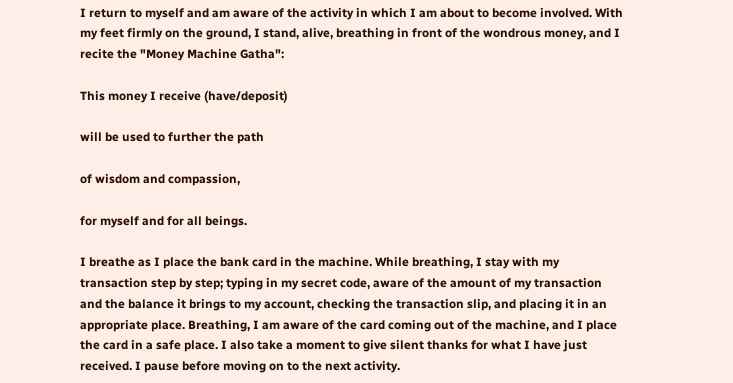I return to myself and am aware of the activity in which I am about to become involved. With my feet firmly on the ground, I stand, alive, breathing in front of the wondrous money, and I recite the "Money Machine Gatha":

This money I receive (have/deposit)

will be used to further the path

of wisdom and compassion,

for myself and for all beings.

I breathe as I place the bank card in the machine. While breathing, I stay with my transaction step by step; typing in my secret code, aware of the amount of my transaction and the balance it brings to my account, checking the transaction slip, and placing it in an appropriate place. Breathing, I am aware of the card coming out of the machine, and I place the card in a safe place. I also take a moment to give silent thanks for what I have just received. I pause before moving on to the next activity.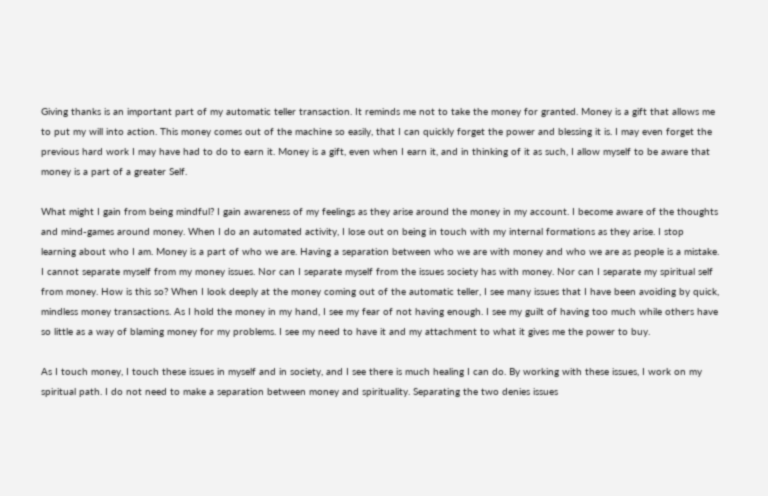Giving thanks is an important part of my automatic teller transaction. It reminds me not to take the money for granted. Money is a gift that allows me to put my will into action. This money comes out of the machine so easily, that I can quickly forget the power and blessing it is. I may even forget the previous hard work I may have had to do to earn it. Money is a gift, even when I earn it, and in thinking of it as such, I allow myself to be aware that money is a part of a greater Self.

What might I gain from being mindful? I gain awareness of my feelings as they arise around the money in my account. I become aware of the thoughts and mind-games around money. When I do an automated activity, I lose out on being in touch with my internal formations as they arise. I stop learning about who I am. Money is a part of who we are. Having a separation between who we are with money and who we are as people is a mistake. I cannot separate myself from my money issues. Nor can I separate myself from the issues society has with money. Nor can I separate my spiritual self from money. How is this so? When I look deeply at the money coming out of the automatic teller, I see many issues that I have been avoiding by quick, mindless money transactions. As I hold the money in my hand, I see my fear of not having enough. I see my guilt of having too much while others have so little as a way of blaming money for my problems. I see my need to have it and my attachment to what it gives me the power to buy.

As I touch money, I touch these issues in myself and in society, and I see there is much healing I can do. By working with these issues, I work on my spiritual path. I do not need to make a separation between money and spirituality. Separating the two denies issues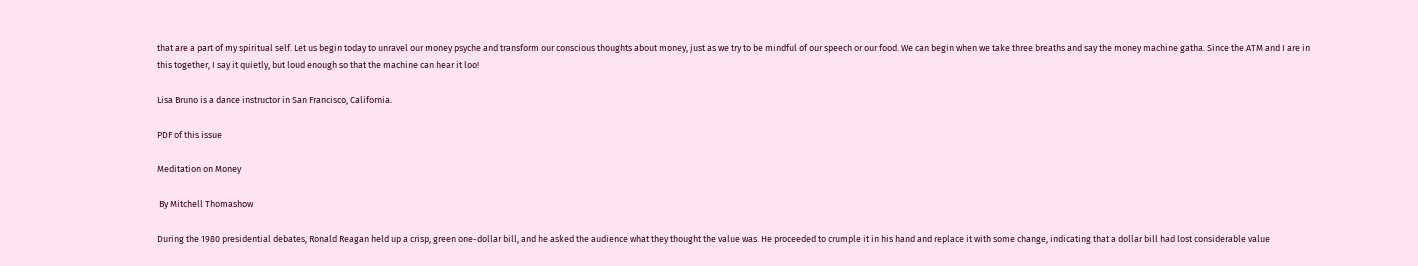that are a part of my spiritual self. Let us begin today to unravel our money psyche and transform our conscious thoughts about money, just as we try to be mindful of our speech or our food. We can begin when we take three breaths and say the money machine gatha. Since the ATM and I are in this together, I say it quietly, but loud enough so that the machine can hear it loo!

Lisa Bruno is a dance instructor in San Francisco, California.

PDF of this issue

Meditation on Money

 By Mitchell Thomashow

During the 1980 presidential debates, Ronald Reagan held up a crisp, green one-dollar bill, and he asked the audience what they thought the value was. He proceeded to crumple it in his hand and replace it with some change, indicating that a dollar bill had lost considerable value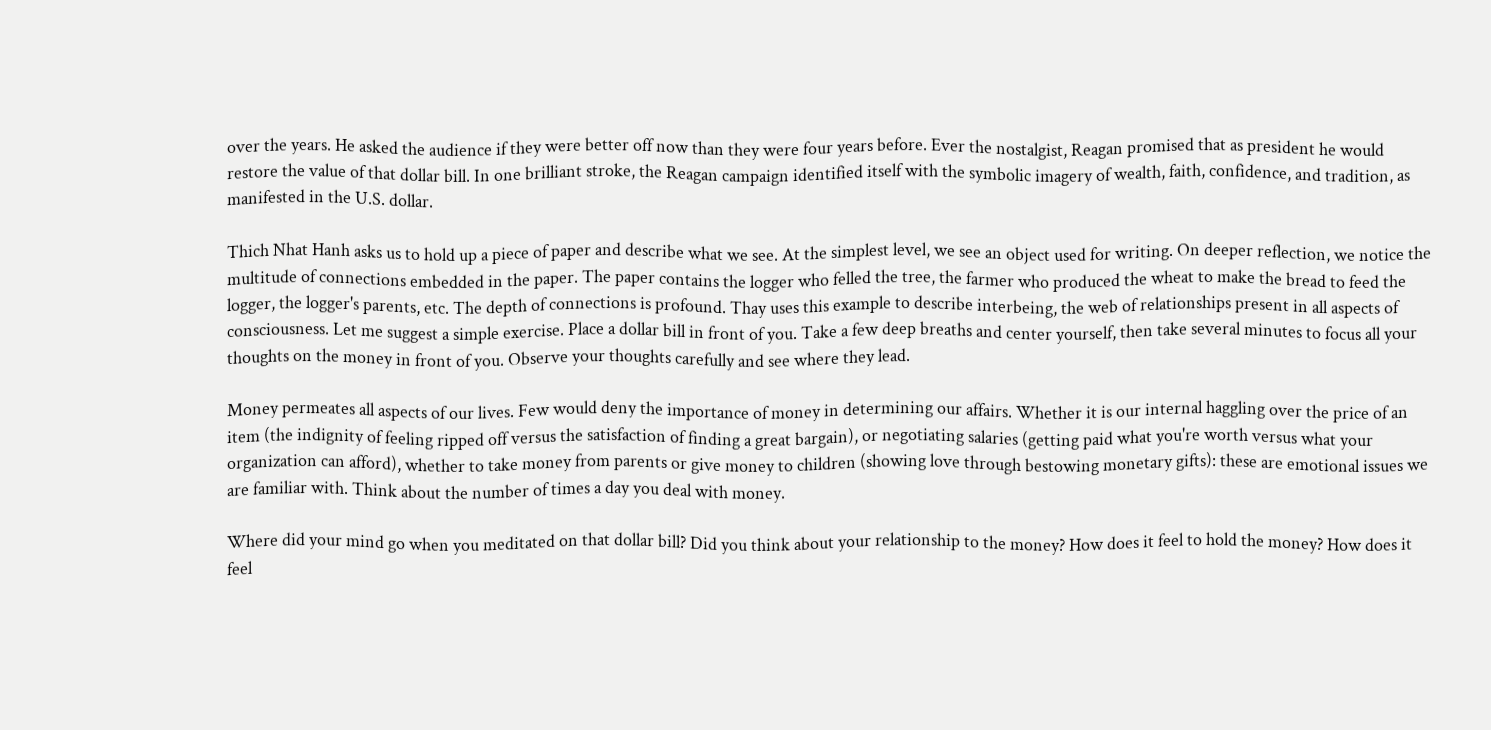over the years. He asked the audience if they were better off now than they were four years before. Ever the nostalgist, Reagan promised that as president he would restore the value of that dollar bill. In one brilliant stroke, the Reagan campaign identified itself with the symbolic imagery of wealth, faith, confidence, and tradition, as manifested in the U.S. dollar.

Thich Nhat Hanh asks us to hold up a piece of paper and describe what we see. At the simplest level, we see an object used for writing. On deeper reflection, we notice the multitude of connections embedded in the paper. The paper contains the logger who felled the tree, the farmer who produced the wheat to make the bread to feed the logger, the logger's parents, etc. The depth of connections is profound. Thay uses this example to describe interbeing, the web of relationships present in all aspects of consciousness. Let me suggest a simple exercise. Place a dollar bill in front of you. Take a few deep breaths and center yourself, then take several minutes to focus all your thoughts on the money in front of you. Observe your thoughts carefully and see where they lead.

Money permeates all aspects of our lives. Few would deny the importance of money in determining our affairs. Whether it is our internal haggling over the price of an item (the indignity of feeling ripped off versus the satisfaction of finding a great bargain), or negotiating salaries (getting paid what you're worth versus what your organization can afford), whether to take money from parents or give money to children (showing love through bestowing monetary gifts): these are emotional issues we are familiar with. Think about the number of times a day you deal with money.

Where did your mind go when you meditated on that dollar bill? Did you think about your relationship to the money? How does it feel to hold the money? How does it feel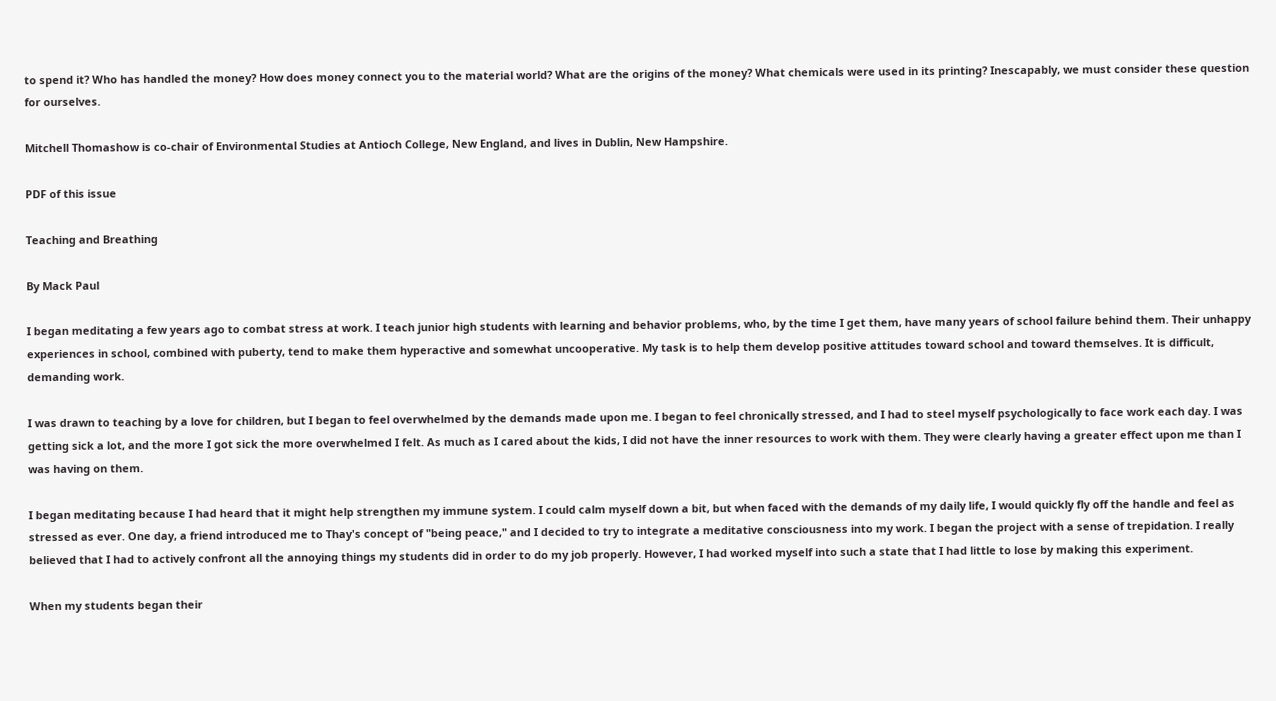to spend it? Who has handled the money? How does money connect you to the material world? What are the origins of the money? What chemicals were used in its printing? Inescapably, we must consider these question for ourselves.

Mitchell Thomashow is co-chair of Environmental Studies at Antioch College, New England, and lives in Dublin, New Hampshire.

PDF of this issue

Teaching and Breathing

By Mack Paul

I began meditating a few years ago to combat stress at work. I teach junior high students with learning and behavior problems, who, by the time I get them, have many years of school failure behind them. Their unhappy experiences in school, combined with puberty, tend to make them hyperactive and somewhat uncooperative. My task is to help them develop positive attitudes toward school and toward themselves. It is difficult, demanding work.

I was drawn to teaching by a love for children, but I began to feel overwhelmed by the demands made upon me. I began to feel chronically stressed, and I had to steel myself psychologically to face work each day. I was getting sick a lot, and the more I got sick the more overwhelmed I felt. As much as I cared about the kids, I did not have the inner resources to work with them. They were clearly having a greater effect upon me than I was having on them.

I began meditating because I had heard that it might help strengthen my immune system. I could calm myself down a bit, but when faced with the demands of my daily life, I would quickly fly off the handle and feel as stressed as ever. One day, a friend introduced me to Thay's concept of "being peace," and I decided to try to integrate a meditative consciousness into my work. I began the project with a sense of trepidation. I really believed that I had to actively confront all the annoying things my students did in order to do my job properly. However, I had worked myself into such a state that I had little to lose by making this experiment.

When my students began their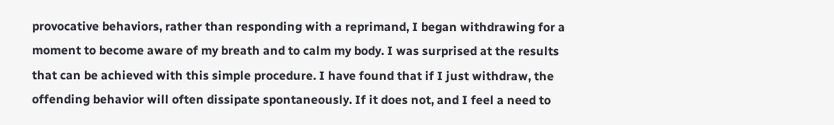provocative behaviors, rather than responding with a reprimand, I began withdrawing for a moment to become aware of my breath and to calm my body. I was surprised at the results that can be achieved with this simple procedure. I have found that if I just withdraw, the offending behavior will often dissipate spontaneously. If it does not, and I feel a need to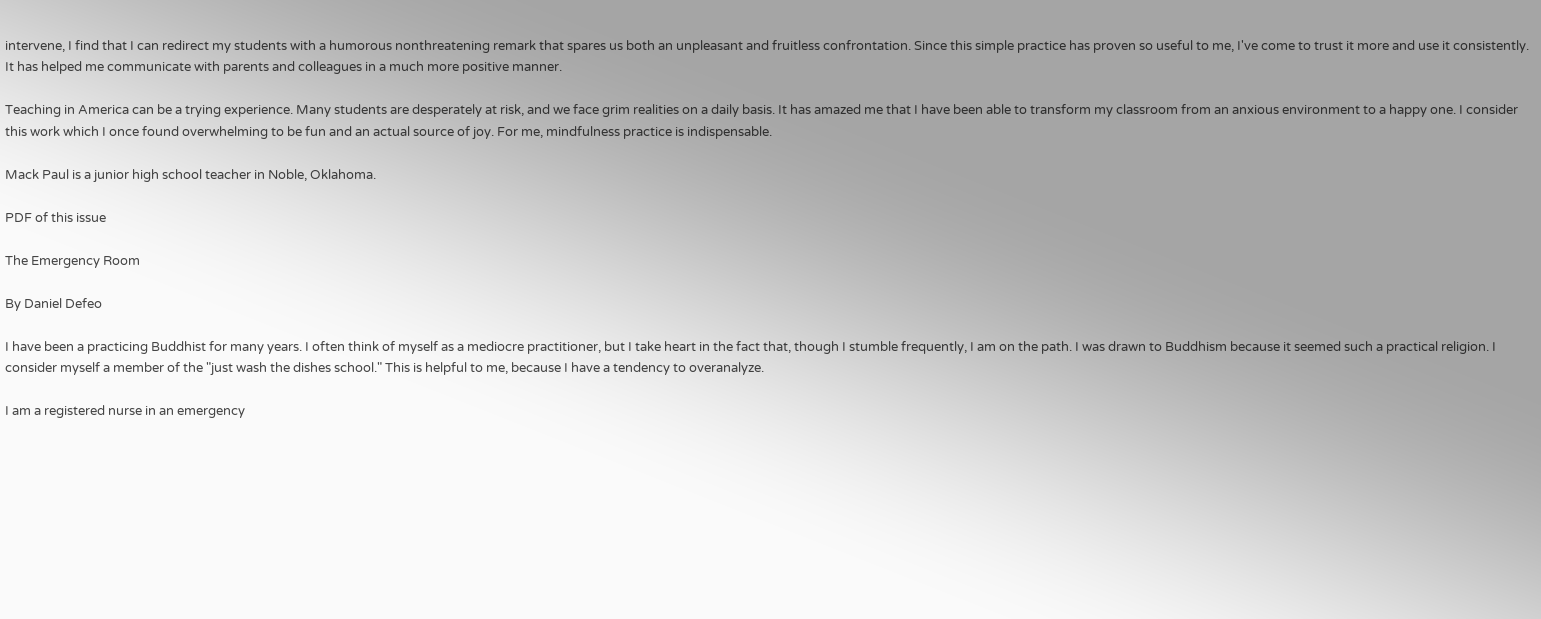intervene, I find that I can redirect my students with a humorous nonthreatening remark that spares us both an unpleasant and fruitless confrontation. Since this simple practice has proven so useful to me, I've come to trust it more and use it consistently. It has helped me communicate with parents and colleagues in a much more positive manner.

Teaching in America can be a trying experience. Many students are desperately at risk, and we face grim realities on a daily basis. It has amazed me that I have been able to transform my classroom from an anxious environment to a happy one. I consider this work which I once found overwhelming to be fun and an actual source of joy. For me, mindfulness practice is indispensable.

Mack Paul is a junior high school teacher in Noble, Oklahoma.

PDF of this issue

The Emergency Room

By Daniel Defeo

I have been a practicing Buddhist for many years. I often think of myself as a mediocre practitioner, but I take heart in the fact that, though I stumble frequently, I am on the path. I was drawn to Buddhism because it seemed such a practical religion. I consider myself a member of the "just wash the dishes school." This is helpful to me, because I have a tendency to overanalyze.

I am a registered nurse in an emergency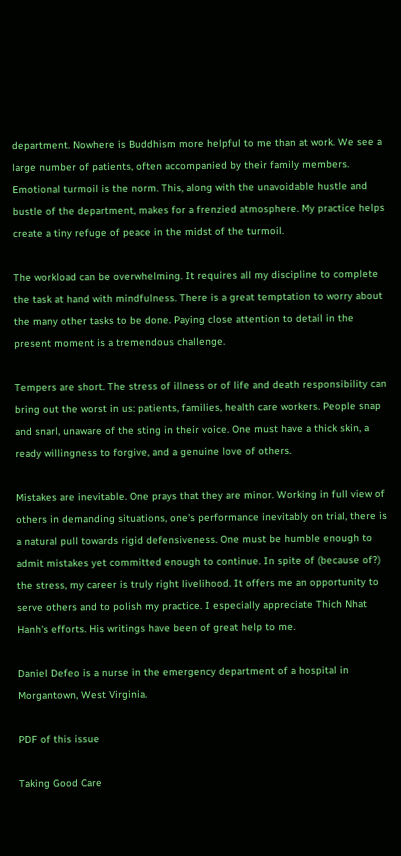department. Nowhere is Buddhism more helpful to me than at work. We see a large number of patients, often accompanied by their family members. Emotional turmoil is the norm. This, along with the unavoidable hustle and bustle of the department, makes for a frenzied atmosphere. My practice helps create a tiny refuge of peace in the midst of the turmoil.

The workload can be overwhelming. It requires all my discipline to complete the task at hand with mindfulness. There is a great temptation to worry about the many other tasks to be done. Paying close attention to detail in the present moment is a tremendous challenge.

Tempers are short. The stress of illness or of life and death responsibility can bring out the worst in us: patients, families, health care workers. People snap and snarl, unaware of the sting in their voice. One must have a thick skin, a ready willingness to forgive, and a genuine love of others.

Mistakes are inevitable. One prays that they are minor. Working in full view of others in demanding situations, one's performance inevitably on trial, there is a natural pull towards rigid defensiveness. One must be humble enough to admit mistakes yet committed enough to continue. In spite of (because of?) the stress, my career is truly right livelihood. It offers me an opportunity to serve others and to polish my practice. I especially appreciate Thich Nhat Hanh's efforts. His writings have been of great help to me.

Daniel Defeo is a nurse in the emergency department of a hospital in Morgantown, West Virginia.

PDF of this issue

Taking Good Care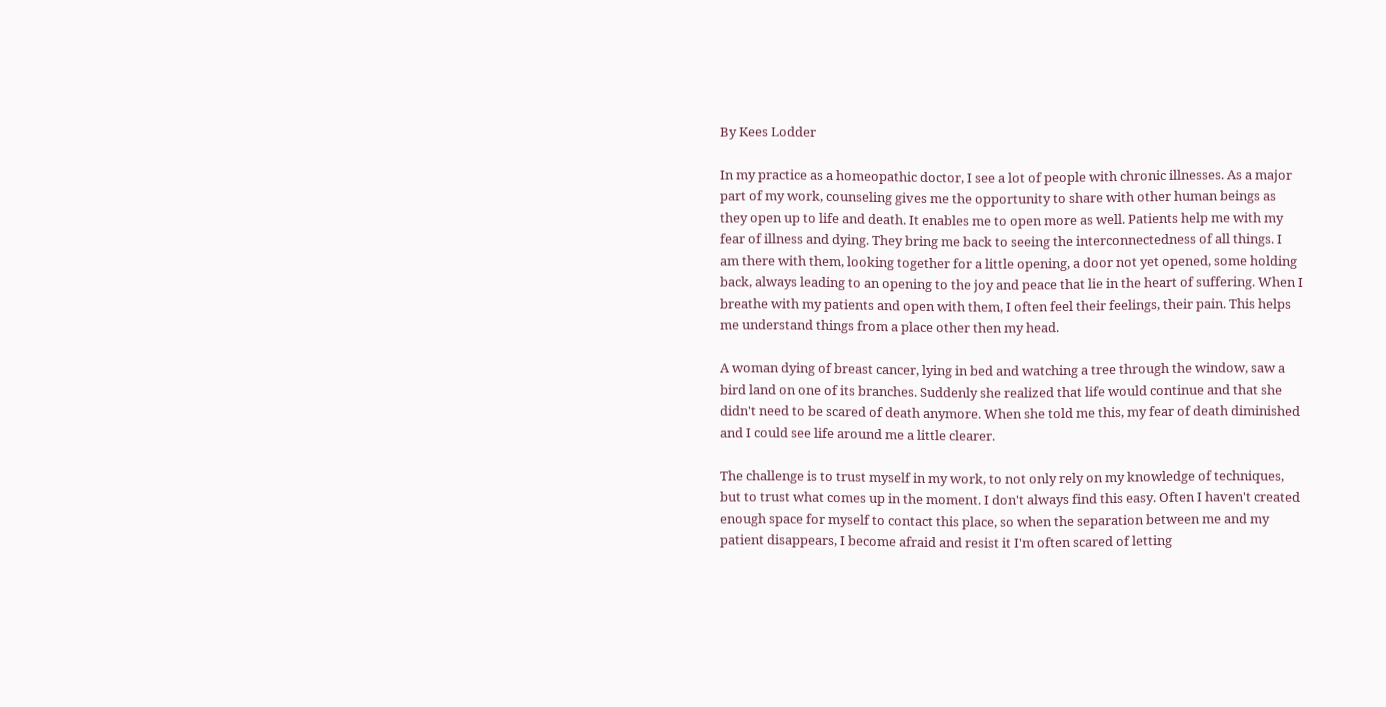By Kees Lodder

In my practice as a homeopathic doctor, I see a lot of people with chronic illnesses. As a major part of my work, counseling gives me the opportunity to share with other human beings as they open up to life and death. It enables me to open more as well. Patients help me with my fear of illness and dying. They bring me back to seeing the interconnectedness of all things. I am there with them, looking together for a little opening, a door not yet opened, some holding back, always leading to an opening to the joy and peace that lie in the heart of suffering. When I breathe with my patients and open with them, I often feel their feelings, their pain. This helps me understand things from a place other then my head.

A woman dying of breast cancer, lying in bed and watching a tree through the window, saw a bird land on one of its branches. Suddenly she realized that life would continue and that she didn't need to be scared of death anymore. When she told me this, my fear of death diminished and I could see life around me a little clearer.

The challenge is to trust myself in my work, to not only rely on my knowledge of techniques, but to trust what comes up in the moment. I don't always find this easy. Often I haven't created enough space for myself to contact this place, so when the separation between me and my patient disappears, I become afraid and resist it I'm often scared of letting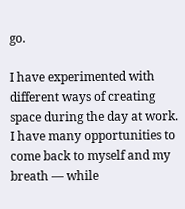go.

I have experimented with different ways of creating space during the day at work. I have many opportunities to come back to myself and my breath — while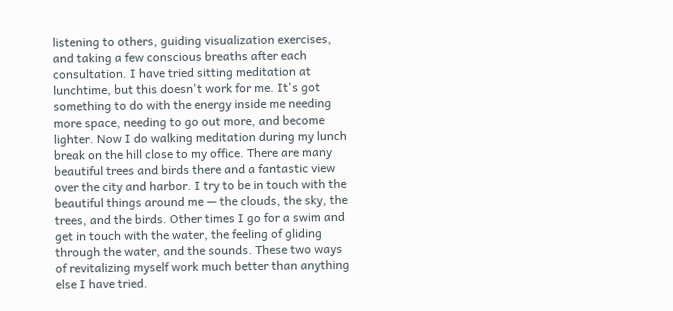listening to others, guiding visualization exercises, and taking a few conscious breaths after each consultation. I have tried sitting meditation at lunchtime, but this doesn't work for me. It's got something to do with the energy inside me needing more space, needing to go out more, and become lighter. Now I do walking meditation during my lunch break on the hill close to my office. There are many beautiful trees and birds there and a fantastic view over the city and harbor. I try to be in touch with the beautiful things around me — the clouds, the sky, the trees, and the birds. Other times I go for a swim and get in touch with the water, the feeling of gliding through the water, and the sounds. These two ways of revitalizing myself work much better than anything else I have tried.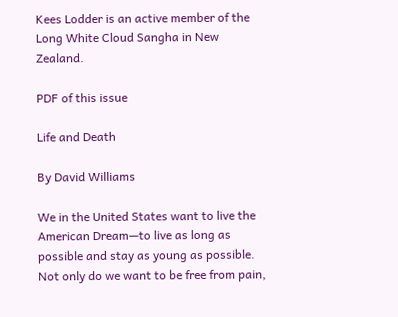Kees Lodder is an active member of the Long White Cloud Sangha in New Zealand.

PDF of this issue

Life and Death

By David Williams

We in the United States want to live the American Dream—to live as long as possible and stay as young as possible. Not only do we want to be free from pain,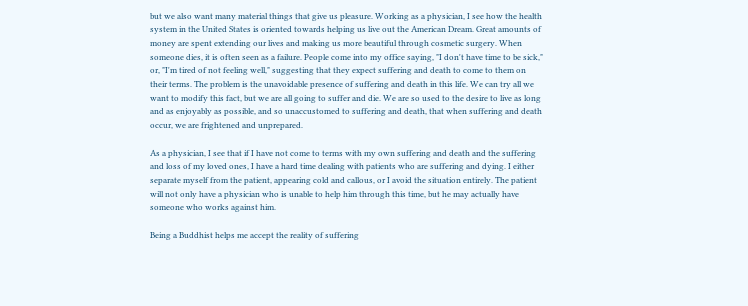but we also want many material things that give us pleasure. Working as a physician, I see how the health system in the United States is oriented towards helping us live out the American Dream. Great amounts of money are spent extending our lives and making us more beautiful through cosmetic surgery. When someone dies, it is often seen as a failure. People come into my office saying, "I don't have time to be sick," or, "I'm tired of not feeling well," suggesting that they expect suffering and death to come to them on their terms. The problem is the unavoidable presence of suffering and death in this life. We can try all we want to modify this fact, but we are all going to suffer and die. We are so used to the desire to live as long and as enjoyably as possible, and so unaccustomed to suffering and death, that when suffering and death occur, we are frightened and unprepared.

As a physician, I see that if I have not come to terms with my own suffering and death and the suffering and loss of my loved ones, I have a hard time dealing with patients who are suffering and dying. I either separate myself from the patient, appearing cold and callous, or I avoid the situation entirely. The patient will not only have a physician who is unable to help him through this time, but he may actually have someone who works against him.

Being a Buddhist helps me accept the reality of suffering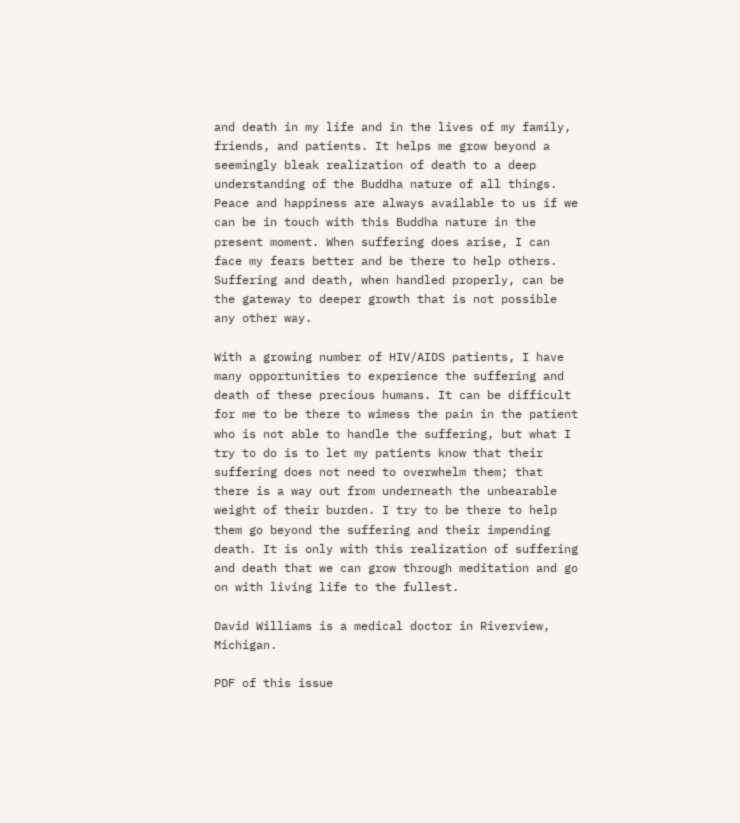and death in my life and in the lives of my family, friends, and patients. It helps me grow beyond a seemingly bleak realization of death to a deep understanding of the Buddha nature of all things. Peace and happiness are always available to us if we can be in touch with this Buddha nature in the present moment. When suffering does arise, I can face my fears better and be there to help others. Suffering and death, when handled properly, can be the gateway to deeper growth that is not possible any other way.

With a growing number of HIV/AIDS patients, I have many opportunities to experience the suffering and death of these precious humans. It can be difficult for me to be there to wimess the pain in the patient who is not able to handle the suffering, but what I try to do is to let my patients know that their suffering does not need to overwhelm them; that there is a way out from underneath the unbearable weight of their burden. I try to be there to help them go beyond the suffering and their impending death. It is only with this realization of suffering and death that we can grow through meditation and go on with living life to the fullest.

David Williams is a medical doctor in Riverview, Michigan.

PDF of this issue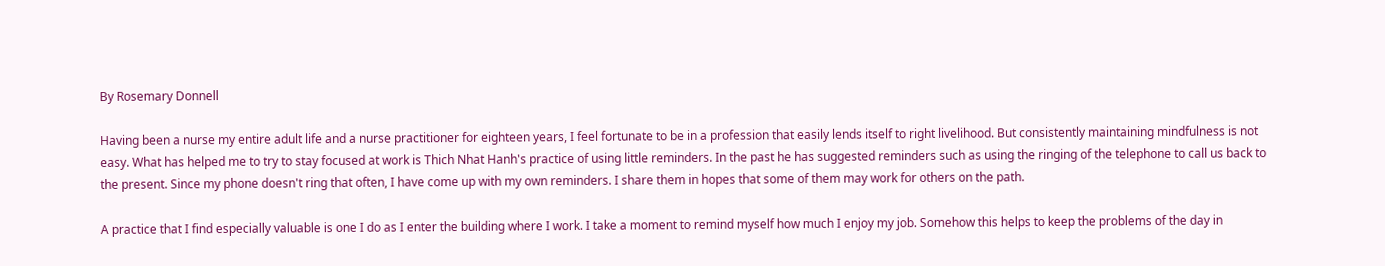By Rosemary Donnell

Having been a nurse my entire adult life and a nurse practitioner for eighteen years, I feel fortunate to be in a profession that easily lends itself to right livelihood. But consistently maintaining mindfulness is not easy. What has helped me to try to stay focused at work is Thich Nhat Hanh's practice of using little reminders. In the past he has suggested reminders such as using the ringing of the telephone to call us back to the present. Since my phone doesn't ring that often, I have come up with my own reminders. I share them in hopes that some of them may work for others on the path.

A practice that I find especially valuable is one I do as I enter the building where I work. I take a moment to remind myself how much I enjoy my job. Somehow this helps to keep the problems of the day in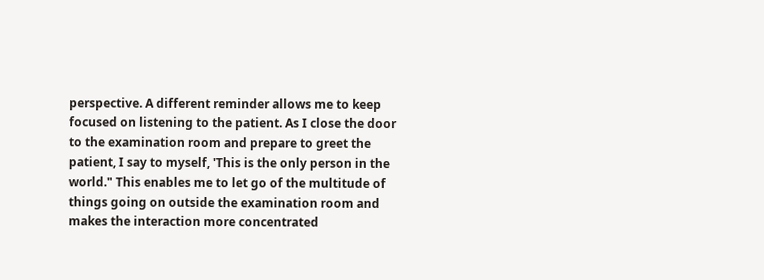perspective. A different reminder allows me to keep focused on listening to the patient. As I close the door to the examination room and prepare to greet the patient, I say to myself, 'This is the only person in the world." This enables me to let go of the multitude of things going on outside the examination room and makes the interaction more concentrated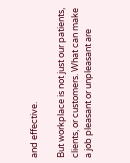and effective.

But workplace is not just our patients, clients, or customers. What can make a job pleasant or unpleasant are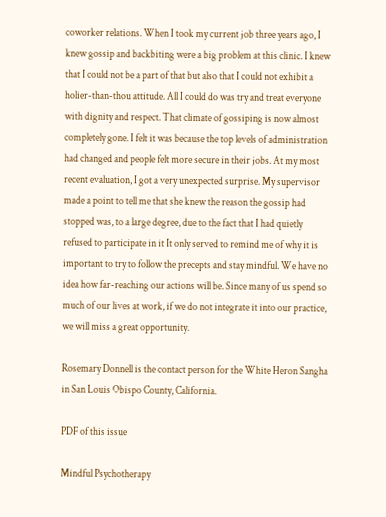coworker relations. When I took my current job three years ago, I knew gossip and backbiting were a big problem at this clinic. I knew that I could not be a part of that but also that I could not exhibit a holier-than-thou attitude. All I could do was try and treat everyone with dignity and respect. That climate of gossiping is now almost completely gone. I felt it was because the top levels of administration had changed and people felt more secure in their jobs. At my most recent evaluation, I got a very unexpected surprise. My supervisor made a point to tell me that she knew the reason the gossip had stopped was, to a large degree, due to the fact that I had quietly refused to participate in it It only served to remind me of why it is important to try to follow the precepts and stay mindful. We have no idea how far-reaching our actions will be. Since many of us spend so much of our lives at work, if we do not integrate it into our practice, we will miss a great opportunity.

Rosemary Donnell is the contact person for the White Heron Sangha in San Louis Obispo County, California.

PDF of this issue

Mindful Psychotherapy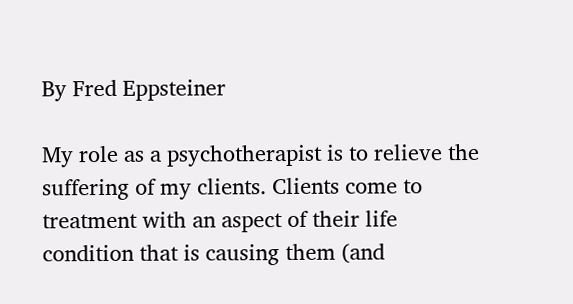By Fred Eppsteiner

My role as a psychotherapist is to relieve the suffering of my clients. Clients come to treatment with an aspect of their life condition that is causing them (and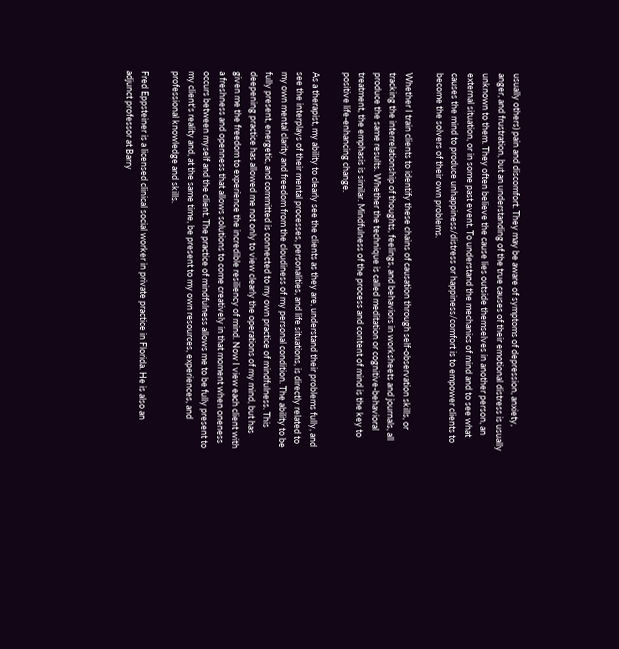usually others) pain and discomfort. They may be aware of symptoms of depression, anxiety, anger, and frustration, but an understanding of the true causes of their emotional distress is usually unknown to them. They often believe the cause lies outside themselves in another person, an external situation, or in some past event. To understand the mechanics of mind and to see what causes the mind to produce unhappiness/distress or happiness/comfort is to empower clients to become the solvers of their own problems.

Whether I train clients to identify these chains of causation through self-observation skills, or tracking the interrelationship of thoughts, feelings, and behaviors in worksheets and journals, all produce the same results. Whether the technique is called meditation or cognitive-behavioral treatment, the emphasis is similar. Mindfulness of the process and content of mind is the key to positive life-enhancing change.

As a therapist, my ability to clearly see the clients as they are, understand their problems fully, and see the interplays of their mental processes, personalities, and life situations, is directly related to my own mental clarity and freedom from the cloudiness of my personal condition. The ability to be fully present, energetic, and committed is connected to my own practice of mindfulness. This deepening practice has allowed me not only to view clearly the operations of my mind, but has given me the freedom to experience the incredible resiliency of mind. Now I view each client with a freshness and openness that allows solutions to come creatively in that moment when oneness occurs between myself and the client. The practice of mindfulness allows me to be fully present to my client's reality and, at the same time, be present to my own resources, experiences, and professional knowledge and skills.

Fred Eppsteiner is a licensed clinical social worker in private practice in Florida. He is also an adjunct professor at Barry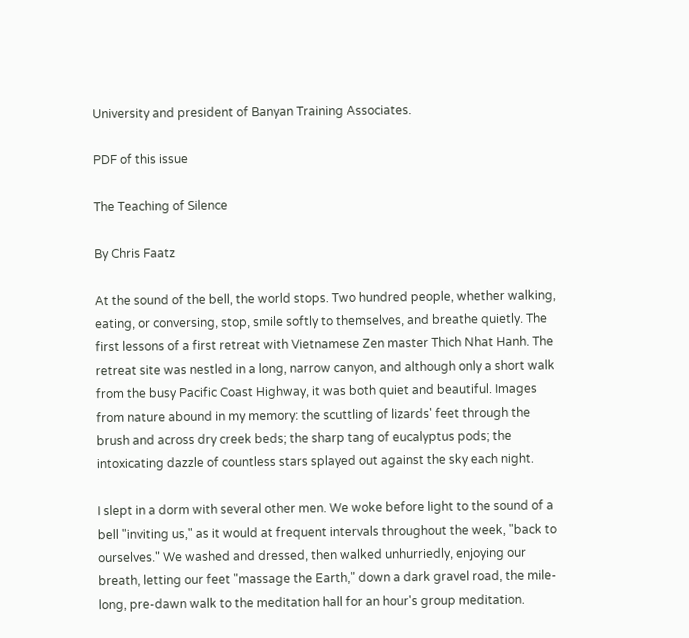University and president of Banyan Training Associates.

PDF of this issue

The Teaching of Silence

By Chris Faatz

At the sound of the bell, the world stops. Two hundred people, whether walking, eating, or conversing, stop, smile softly to themselves, and breathe quietly. The first lessons of a first retreat with Vietnamese Zen master Thich Nhat Hanh. The retreat site was nestled in a long, narrow canyon, and although only a short walk from the busy Pacific Coast Highway, it was both quiet and beautiful. Images from nature abound in my memory: the scuttling of lizards' feet through the brush and across dry creek beds; the sharp tang of eucalyptus pods; the intoxicating dazzle of countless stars splayed out against the sky each night.

I slept in a dorm with several other men. We woke before light to the sound of a bell "inviting us," as it would at frequent intervals throughout the week, "back to ourselves." We washed and dressed, then walked unhurriedly, enjoying our breath, letting our feet "massage the Earth," down a dark gravel road, the mile-long, pre-dawn walk to the meditation hall for an hour's group meditation.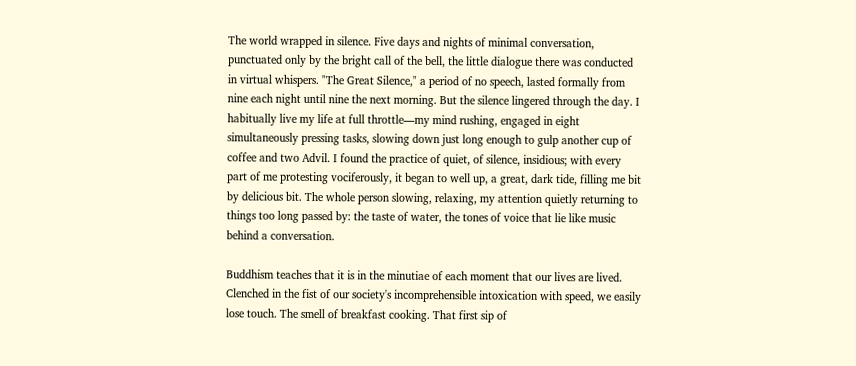The world wrapped in silence. Five days and nights of minimal conversation, punctuated only by the bright call of the bell, the little dialogue there was conducted in virtual whispers. "The Great Silence," a period of no speech, lasted formally from nine each night until nine the next morning. But the silence lingered through the day. I habitually live my life at full throttle—my mind rushing, engaged in eight simultaneously pressing tasks, slowing down just long enough to gulp another cup of coffee and two Advil. I found the practice of quiet, of silence, insidious; with every part of me protesting vociferously, it began to well up, a great, dark tide, filling me bit by delicious bit. The whole person slowing, relaxing, my attention quietly returning to things too long passed by: the taste of water, the tones of voice that lie like music behind a conversation.

Buddhism teaches that it is in the minutiae of each moment that our lives are lived. Clenched in the fist of our society's incomprehensible intoxication with speed, we easily lose touch. The smell of breakfast cooking. That first sip of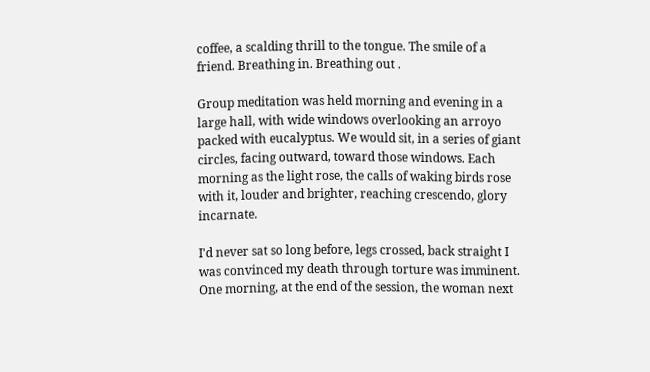coffee, a scalding thrill to the tongue. The smile of a friend. Breathing in. Breathing out .

Group meditation was held morning and evening in a large hall, with wide windows overlooking an arroyo packed with eucalyptus. We would sit, in a series of giant circles, facing outward, toward those windows. Each morning as the light rose, the calls of waking birds rose with it, louder and brighter, reaching crescendo, glory incarnate.

I'd never sat so long before, legs crossed, back straight I was convinced my death through torture was imminent. One morning, at the end of the session, the woman next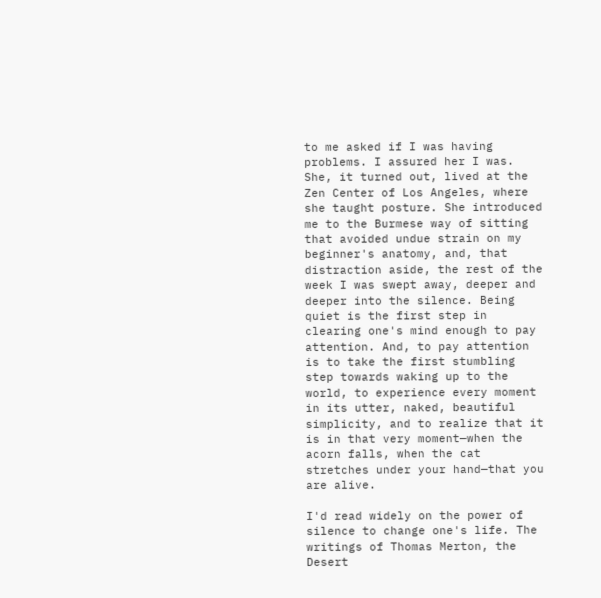to me asked if I was having problems. I assured her I was. She, it turned out, lived at the Zen Center of Los Angeles, where she taught posture. She introduced me to the Burmese way of sitting that avoided undue strain on my beginner's anatomy, and, that distraction aside, the rest of the week I was swept away, deeper and deeper into the silence. Being quiet is the first step in clearing one's mind enough to pay attention. And, to pay attention is to take the first stumbling step towards waking up to the world, to experience every moment in its utter, naked, beautiful simplicity, and to realize that it is in that very moment—when the acorn falls, when the cat stretches under your hand—that you are alive.

I'd read widely on the power of silence to change one's life. The writings of Thomas Merton, the Desert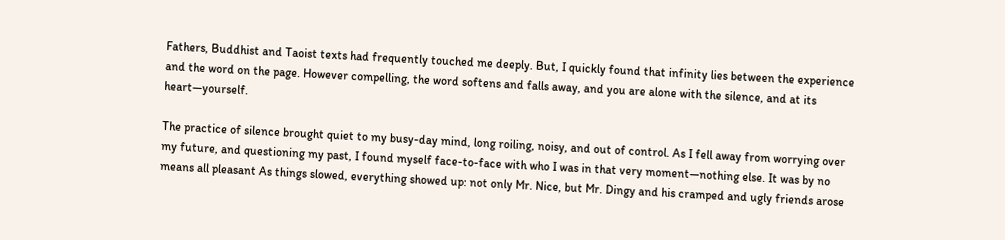Fathers, Buddhist and Taoist texts had frequently touched me deeply. But, I quickly found that infinity lies between the experience and the word on the page. However compelling, the word softens and falls away, and you are alone with the silence, and at its heart—yourself.

The practice of silence brought quiet to my busy-day mind, long roiling, noisy, and out of control. As I fell away from worrying over my future, and questioning my past, I found myself face-to-face with who I was in that very moment—nothing else. It was by no means all pleasant As things slowed, everything showed up: not only Mr. Nice, but Mr. Dingy and his cramped and ugly friends arose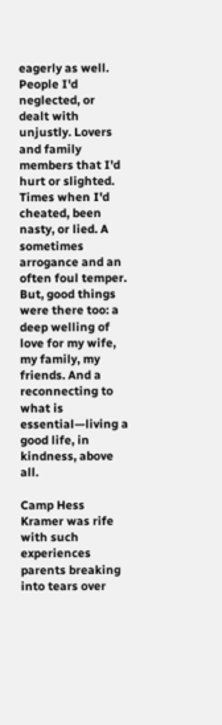eagerly as well. People I'd neglected, or dealt with unjustly. Lovers and family members that I'd hurt or slighted. Times when I'd cheated, been nasty, or lied. A sometimes arrogance and an often foul temper. But, good things were there too: a deep welling of love for my wife, my family, my friends. And a reconnecting to what is essential—living a good life, in kindness, above all.

Camp Hess Kramer was rife with such experiences parents breaking into tears over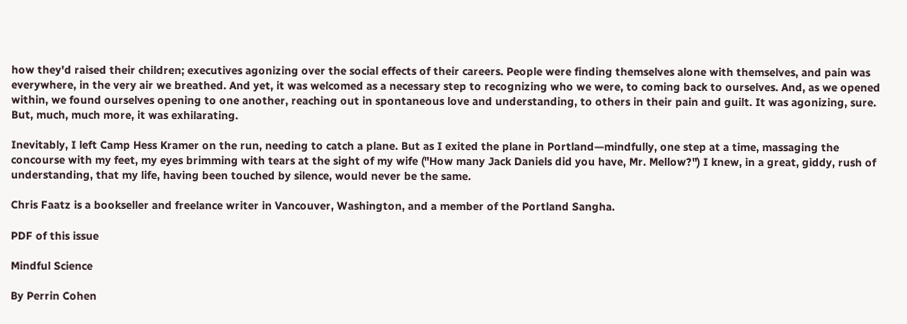how they'd raised their children; executives agonizing over the social effects of their careers. People were finding themselves alone with themselves, and pain was everywhere, in the very air we breathed. And yet, it was welcomed as a necessary step to recognizing who we were, to coming back to ourselves. And, as we opened within, we found ourselves opening to one another, reaching out in spontaneous love and understanding, to others in their pain and guilt. It was agonizing, sure. But, much, much more, it was exhilarating.

Inevitably, I left Camp Hess Kramer on the run, needing to catch a plane. But as I exited the plane in Portland—mindfully, one step at a time, massaging the concourse with my feet, my eyes brimming with tears at the sight of my wife ("How many Jack Daniels did you have, Mr. Mellow?") I knew, in a great, giddy, rush of understanding, that my life, having been touched by silence, would never be the same.

Chris Faatz is a bookseller and freelance writer in Vancouver, Washington, and a member of the Portland Sangha.

PDF of this issue

Mindful Science

By Perrin Cohen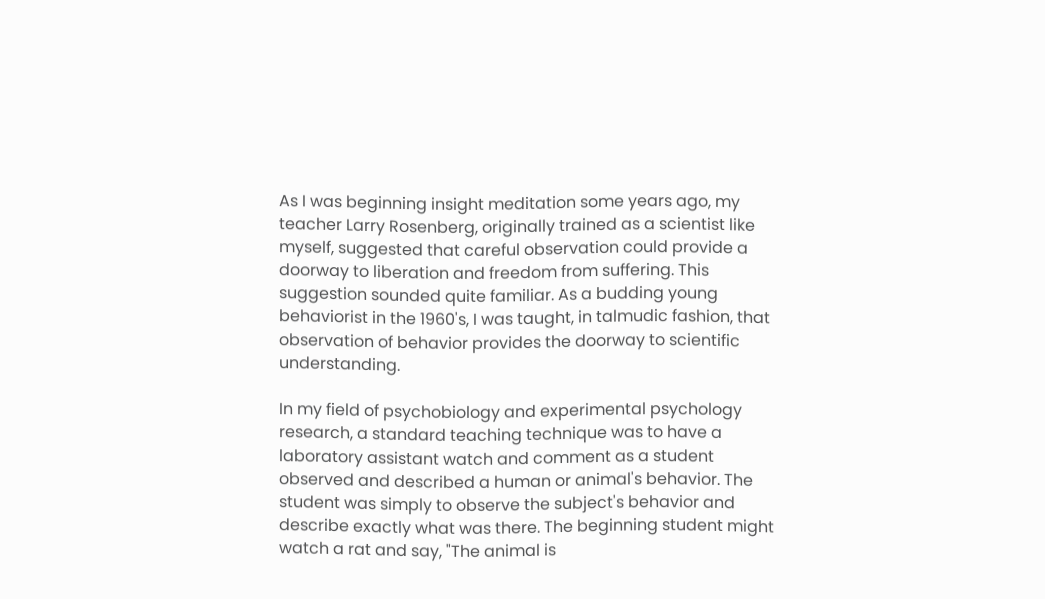As I was beginning insight meditation some years ago, my teacher Larry Rosenberg, originally trained as a scientist like myself, suggested that careful observation could provide a doorway to liberation and freedom from suffering. This suggestion sounded quite familiar. As a budding young behaviorist in the 1960's, I was taught, in talmudic fashion, that observation of behavior provides the doorway to scientific understanding.

In my field of psychobiology and experimental psychology research, a standard teaching technique was to have a laboratory assistant watch and comment as a student observed and described a human or animal's behavior. The student was simply to observe the subject's behavior and describe exactly what was there. The beginning student might watch a rat and say, "The animal is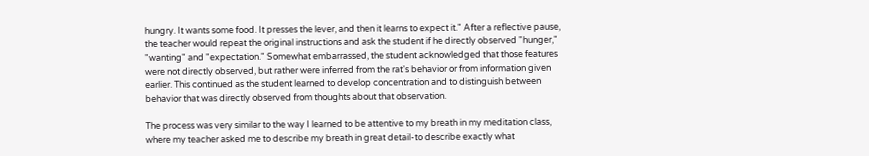hungry. It wants some food. It presses the lever, and then it learns to expect it." After a reflective pause, the teacher would repeat the original instructions and ask the student if he directly observed "hunger," "wanting" and "expectation." Somewhat embarrassed, the student acknowledged that those features were not directly observed, but rather were inferred from the rat's behavior or from information given earlier. This continued as the student learned to develop concentration and to distinguish between behavior that was directly observed from thoughts about that observation.

The process was very similar to the way I learned to be attentive to my breath in my meditation class, where my teacher asked me to describe my breath in great detail-to describe exactly what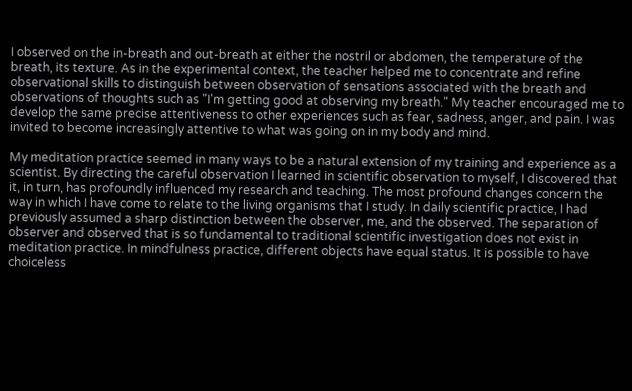I observed on the in-breath and out-breath at either the nostril or abdomen, the temperature of the breath, its texture. As in the experimental context, the teacher helped me to concentrate and refine observational skills to distinguish between observation of sensations associated with the breath and observations of thoughts such as "I'm getting good at observing my breath." My teacher encouraged me to develop the same precise attentiveness to other experiences such as fear, sadness, anger, and pain. I was invited to become increasingly attentive to what was going on in my body and mind.

My meditation practice seemed in many ways to be a natural extension of my training and experience as a scientist. By directing the careful observation I learned in scientific observation to myself, I discovered that it, in turn, has profoundly influenced my research and teaching. The most profound changes concern the way in which I have come to relate to the living organisms that I study. In daily scientific practice, I had previously assumed a sharp distinction between the observer, me, and the observed. The separation of observer and observed that is so fundamental to traditional scientific investigation does not exist in meditation practice. In mindfulness practice, different objects have equal status. It is possible to have choiceless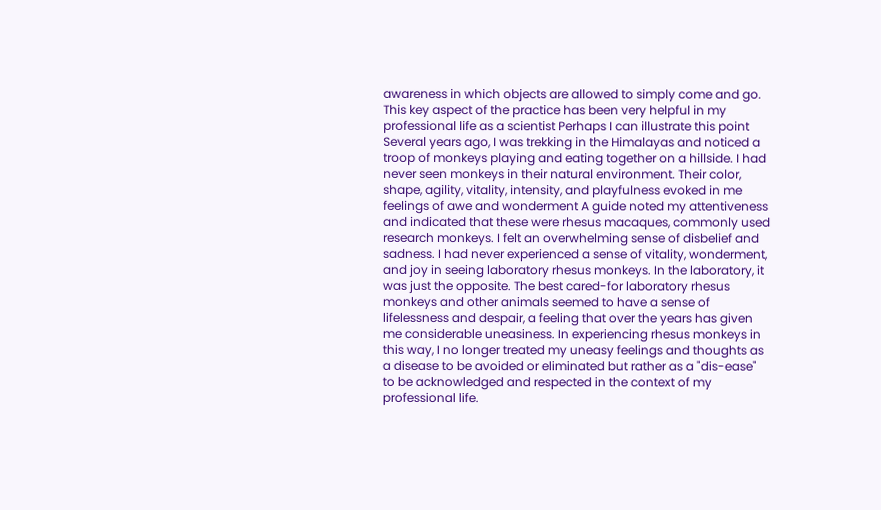awareness in which objects are allowed to simply come and go. This key aspect of the practice has been very helpful in my professional life as a scientist Perhaps I can illustrate this point Several years ago, I was trekking in the Himalayas and noticed a troop of monkeys playing and eating together on a hillside. I had never seen monkeys in their natural environment. Their color, shape, agility, vitality, intensity, and playfulness evoked in me feelings of awe and wonderment A guide noted my attentiveness and indicated that these were rhesus macaques, commonly used research monkeys. I felt an overwhelming sense of disbelief and sadness. I had never experienced a sense of vitality, wonderment, and joy in seeing laboratory rhesus monkeys. In the laboratory, it was just the opposite. The best cared-for laboratory rhesus monkeys and other animals seemed to have a sense of lifelessness and despair, a feeling that over the years has given me considerable uneasiness. In experiencing rhesus monkeys in this way, I no longer treated my uneasy feelings and thoughts as a disease to be avoided or eliminated but rather as a "dis-ease" to be acknowledged and respected in the context of my professional life.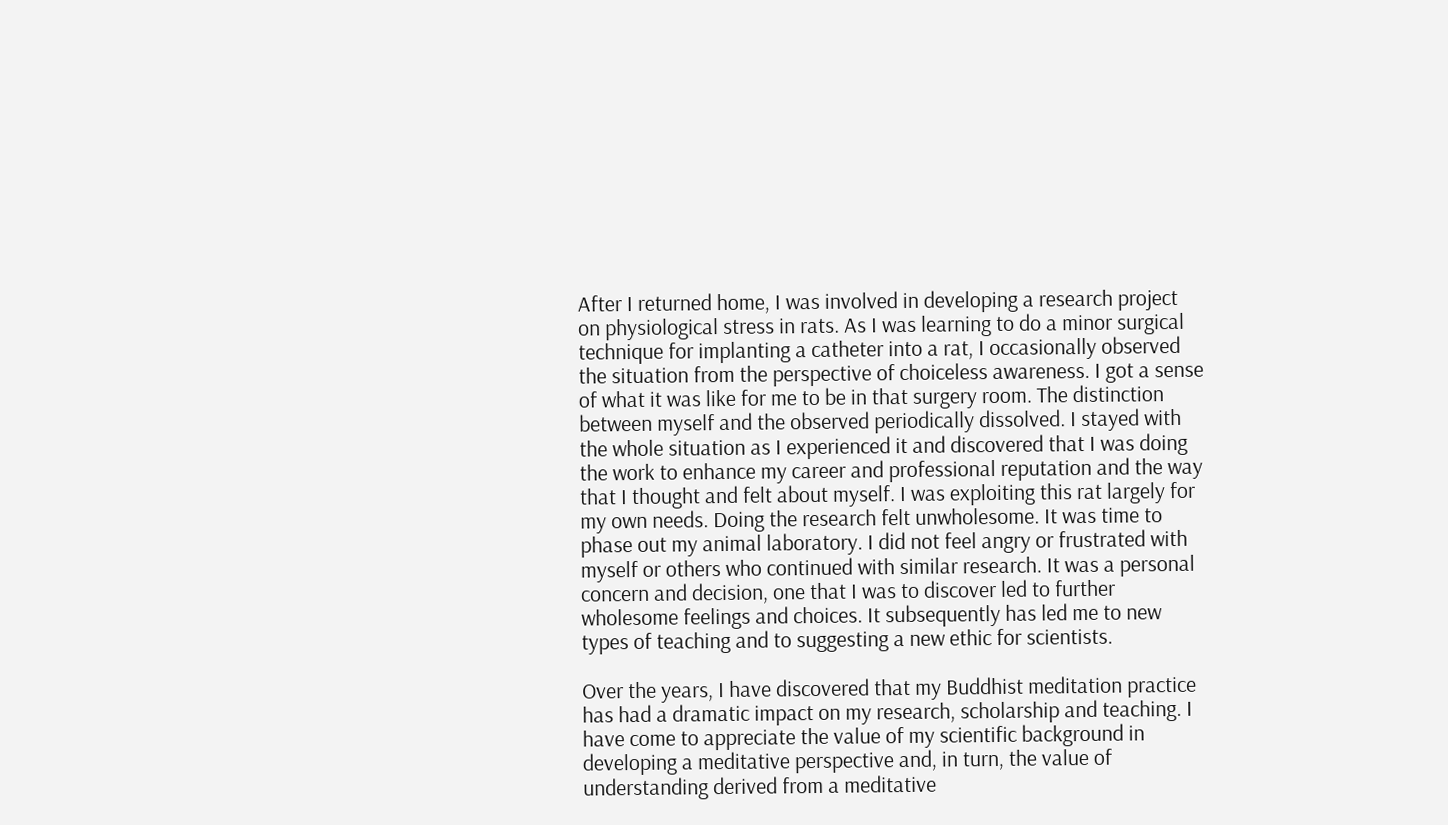After I returned home, I was involved in developing a research project on physiological stress in rats. As I was learning to do a minor surgical technique for implanting a catheter into a rat, I occasionally observed the situation from the perspective of choiceless awareness. I got a sense of what it was like for me to be in that surgery room. The distinction between myself and the observed periodically dissolved. I stayed with the whole situation as I experienced it and discovered that I was doing the work to enhance my career and professional reputation and the way that I thought and felt about myself. I was exploiting this rat largely for my own needs. Doing the research felt unwholesome. It was time to phase out my animal laboratory. I did not feel angry or frustrated with myself or others who continued with similar research. It was a personal concern and decision, one that I was to discover led to further wholesome feelings and choices. It subsequently has led me to new types of teaching and to suggesting a new ethic for scientists.

Over the years, I have discovered that my Buddhist meditation practice has had a dramatic impact on my research, scholarship and teaching. I have come to appreciate the value of my scientific background in developing a meditative perspective and, in turn, the value of understanding derived from a meditative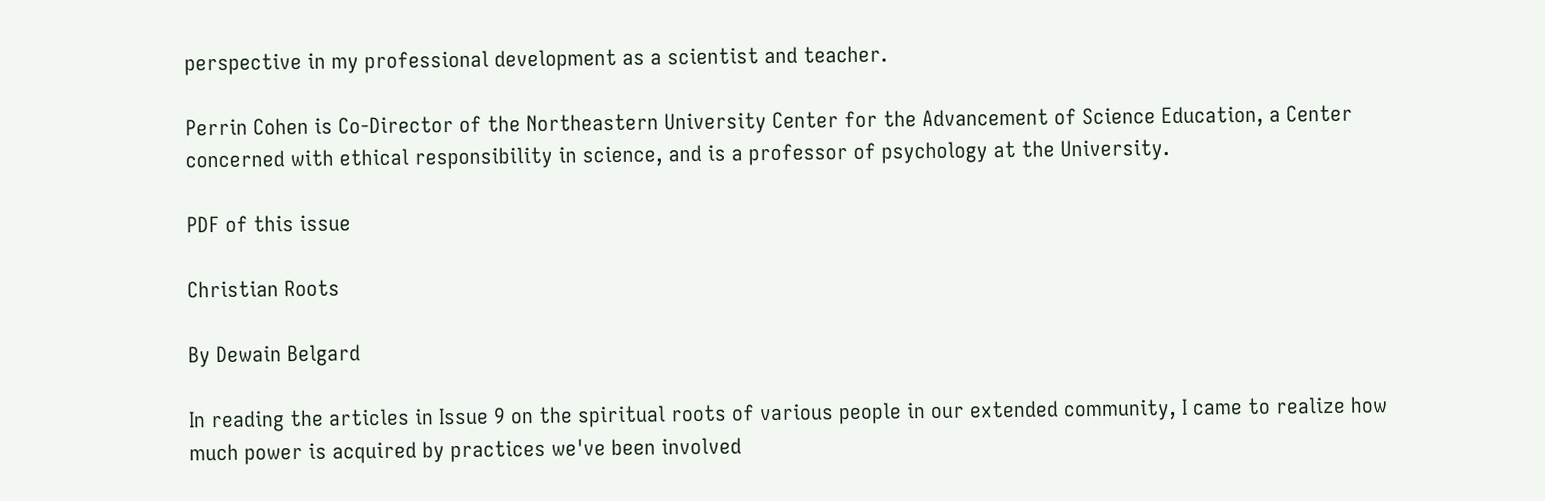perspective in my professional development as a scientist and teacher.

Perrin Cohen is Co-Director of the Northeastern University Center for the Advancement of Science Education, a Center concerned with ethical responsibility in science, and is a professor of psychology at the University.

PDF of this issue

Christian Roots

By Dewain Belgard

In reading the articles in Issue 9 on the spiritual roots of various people in our extended community, I came to realize how much power is acquired by practices we've been involved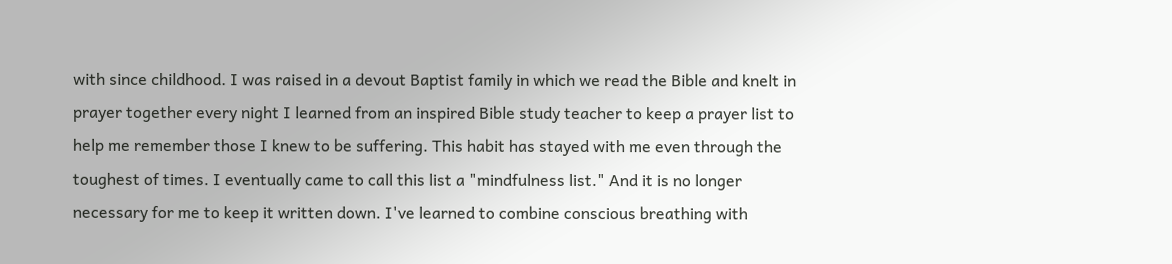with since childhood. I was raised in a devout Baptist family in which we read the Bible and knelt in prayer together every night I learned from an inspired Bible study teacher to keep a prayer list to help me remember those I knew to be suffering. This habit has stayed with me even through the toughest of times. I eventually came to call this list a "mindfulness list." And it is no longer necessary for me to keep it written down. I've learned to combine conscious breathing with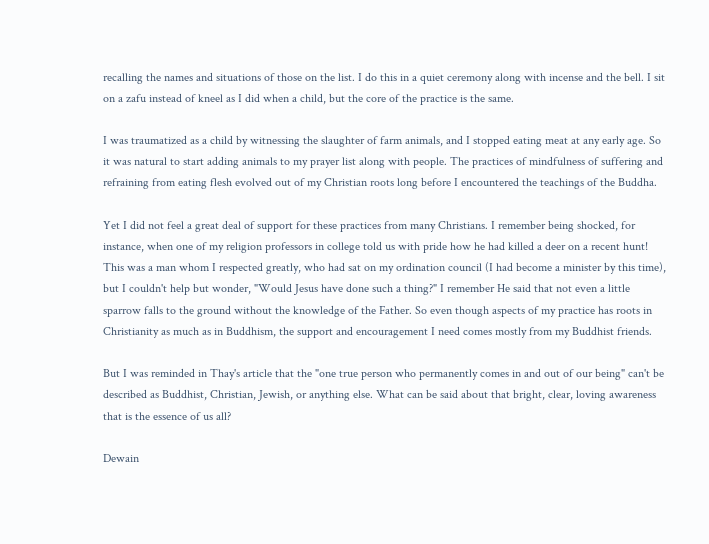recalling the names and situations of those on the list. I do this in a quiet ceremony along with incense and the bell. I sit on a zafu instead of kneel as I did when a child, but the core of the practice is the same.

I was traumatized as a child by witnessing the slaughter of farm animals, and I stopped eating meat at any early age. So it was natural to start adding animals to my prayer list along with people. The practices of mindfulness of suffering and refraining from eating flesh evolved out of my Christian roots long before I encountered the teachings of the Buddha.

Yet I did not feel a great deal of support for these practices from many Christians. I remember being shocked, for instance, when one of my religion professors in college told us with pride how he had killed a deer on a recent hunt! This was a man whom I respected greatly, who had sat on my ordination council (I had become a minister by this time), but I couldn't help but wonder, "Would Jesus have done such a thing?" I remember He said that not even a little sparrow falls to the ground without the knowledge of the Father. So even though aspects of my practice has roots in Christianity as much as in Buddhism, the support and encouragement I need comes mostly from my Buddhist friends.

But I was reminded in Thay's article that the "one true person who permanently comes in and out of our being" can't be described as Buddhist, Christian, Jewish, or anything else. What can be said about that bright, clear, loving awareness that is the essence of us all?

Dewain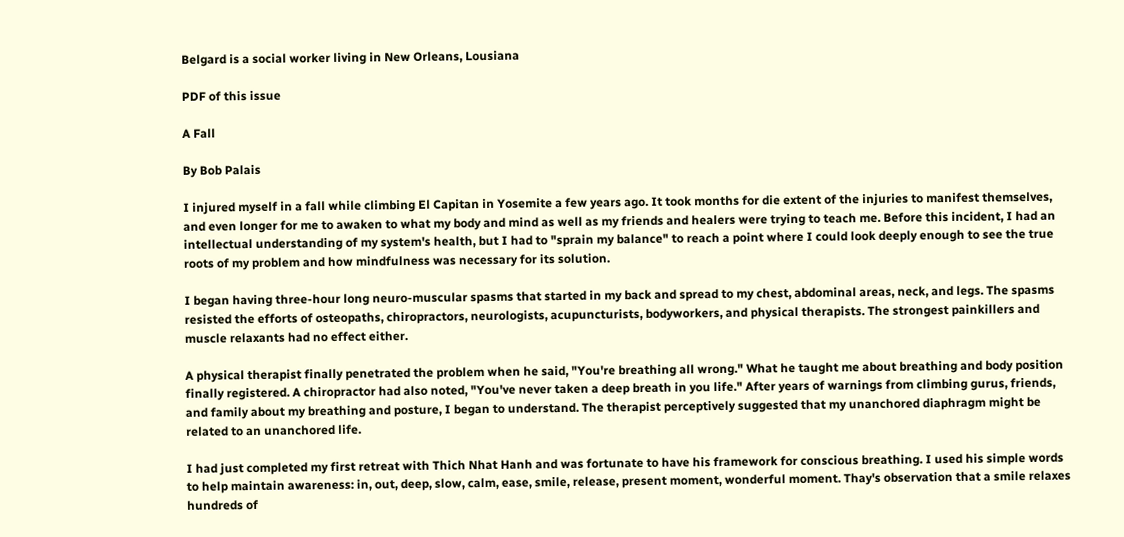Belgard is a social worker living in New Orleans, Lousiana

PDF of this issue

A Fall

By Bob Palais

I injured myself in a fall while climbing El Capitan in Yosemite a few years ago. It took months for die extent of the injuries to manifest themselves, and even longer for me to awaken to what my body and mind as well as my friends and healers were trying to teach me. Before this incident, I had an intellectual understanding of my system's health, but I had to "sprain my balance" to reach a point where I could look deeply enough to see the true roots of my problem and how mindfulness was necessary for its solution.

I began having three-hour long neuro-muscular spasms that started in my back and spread to my chest, abdominal areas, neck, and legs. The spasms resisted the efforts of osteopaths, chiropractors, neurologists, acupuncturists, bodyworkers, and physical therapists. The strongest painkillers and muscle relaxants had no effect either.

A physical therapist finally penetrated the problem when he said, "You're breathing all wrong." What he taught me about breathing and body position finally registered. A chiropractor had also noted, "You've never taken a deep breath in you life." After years of warnings from climbing gurus, friends, and family about my breathing and posture, I began to understand. The therapist perceptively suggested that my unanchored diaphragm might be related to an unanchored life.

I had just completed my first retreat with Thich Nhat Hanh and was fortunate to have his framework for conscious breathing. I used his simple words to help maintain awareness: in, out, deep, slow, calm, ease, smile, release, present moment, wonderful moment. Thay's observation that a smile relaxes hundreds of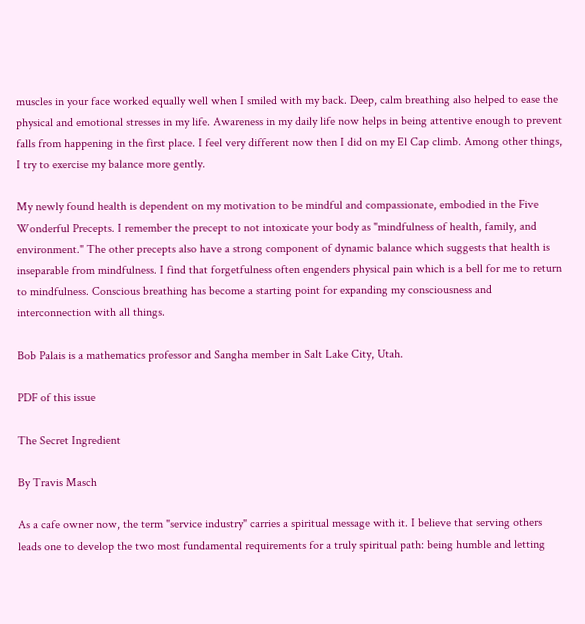muscles in your face worked equally well when I smiled with my back. Deep, calm breathing also helped to ease the physical and emotional stresses in my life. Awareness in my daily life now helps in being attentive enough to prevent falls from happening in the first place. I feel very different now then I did on my El Cap climb. Among other things, I try to exercise my balance more gently.

My newly found health is dependent on my motivation to be mindful and compassionate, embodied in the Five Wonderful Precepts. I remember the precept to not intoxicate your body as "mindfulness of health, family, and environment." The other precepts also have a strong component of dynamic balance which suggests that health is inseparable from mindfulness. I find that forgetfulness often engenders physical pain which is a bell for me to return to mindfulness. Conscious breathing has become a starting point for expanding my consciousness and interconnection with all things.

Bob Palais is a mathematics professor and Sangha member in Salt Lake City, Utah.

PDF of this issue

The Secret Ingredient

By Travis Masch

As a cafe owner now, the term "service industry" carries a spiritual message with it. I believe that serving others leads one to develop the two most fundamental requirements for a truly spiritual path: being humble and letting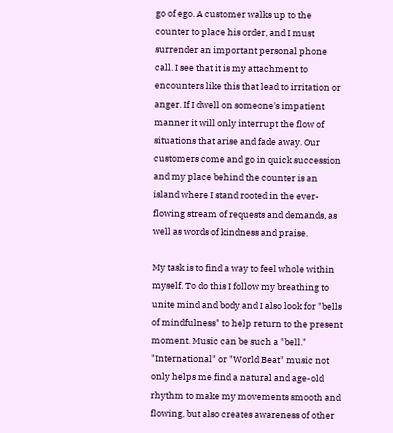go of ego. A customer walks up to the counter to place his order, and I must surrender an important personal phone call. I see that it is my attachment to encounters like this that lead to irritation or anger. If I dwell on someone's impatient manner it will only interrupt the flow of situations that arise and fade away. Our customers come and go in quick succession and my place behind the counter is an island where I stand rooted in the ever-flowing stream of requests and demands, as well as words of kindness and praise.

My task is to find a way to feel whole within myself. To do this I follow my breathing to unite mind and body and I also look for "bells of mindfulness" to help return to the present moment. Music can be such a "bell." "International" or "World Beat" music not only helps me find a natural and age-old rhythm to make my movements smooth and flowing, but also creates awareness of other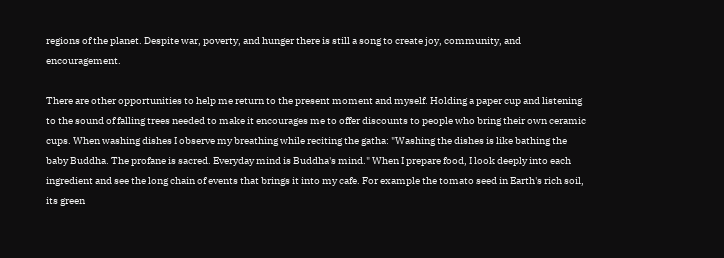regions of the planet. Despite war, poverty, and hunger there is still a song to create joy, community, and encouragement.

There are other opportunities to help me return to the present moment and myself. Holding a paper cup and listening to the sound of falling trees needed to make it encourages me to offer discounts to people who bring their own ceramic cups. When washing dishes I observe my breathing while reciting the gatha: "Washing the dishes is like bathing the baby Buddha. The profane is sacred. Everyday mind is Buddha's mind." When I prepare food, I look deeply into each ingredient and see the long chain of events that brings it into my cafe. For example the tomato seed in Earth's rich soil, its green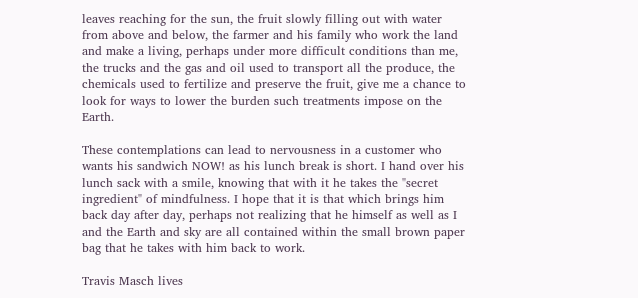leaves reaching for the sun, the fruit slowly filling out with water from above and below, the farmer and his family who work the land and make a living, perhaps under more difficult conditions than me, the trucks and the gas and oil used to transport all the produce, the chemicals used to fertilize and preserve the fruit, give me a chance to look for ways to lower the burden such treatments impose on the Earth.

These contemplations can lead to nervousness in a customer who wants his sandwich NOW! as his lunch break is short. I hand over his lunch sack with a smile, knowing that with it he takes the "secret ingredient" of mindfulness. I hope that it is that which brings him back day after day, perhaps not realizing that he himself as well as I and the Earth and sky are all contained within the small brown paper bag that he takes with him back to work.

Travis Masch lives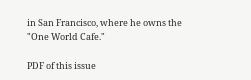in San Francisco, where he owns the "One World Cafe."

PDF of this issue